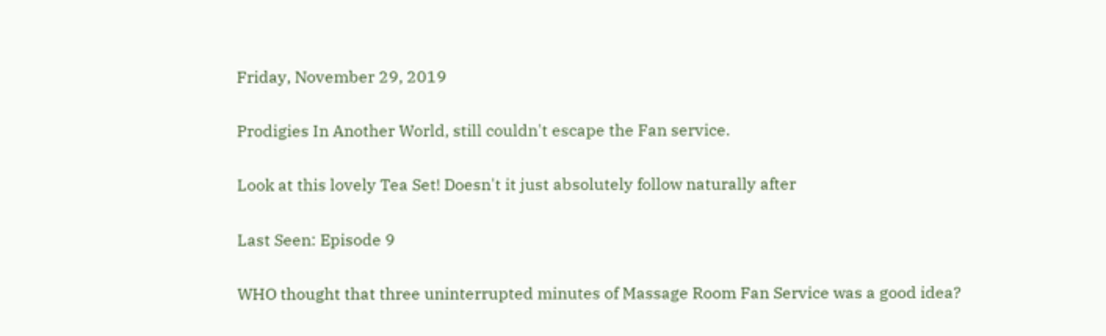Friday, November 29, 2019

Prodigies In Another World, still couldn't escape the Fan service.

Look at this lovely Tea Set! Doesn't it just absolutely follow naturally after

Last Seen: Episode 9

WHO thought that three uninterrupted minutes of Massage Room Fan Service was a good idea?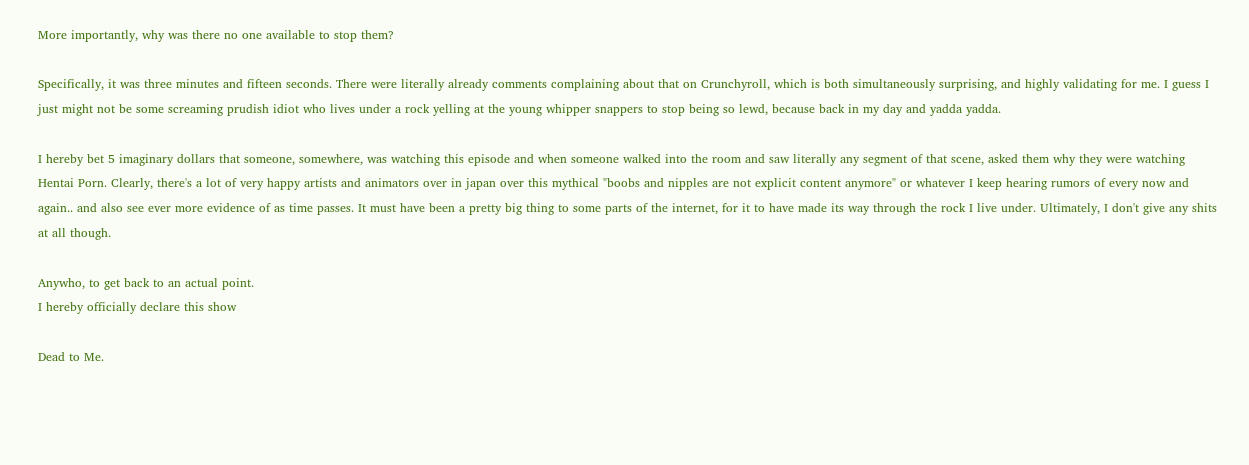More importantly, why was there no one available to stop them?

Specifically, it was three minutes and fifteen seconds. There were literally already comments complaining about that on Crunchyroll, which is both simultaneously surprising, and highly validating for me. I guess I just might not be some screaming prudish idiot who lives under a rock yelling at the young whipper snappers to stop being so lewd, because back in my day and yadda yadda.

I hereby bet 5 imaginary dollars that someone, somewhere, was watching this episode and when someone walked into the room and saw literally any segment of that scene, asked them why they were watching Hentai Porn. Clearly, there's a lot of very happy artists and animators over in japan over this mythical "boobs and nipples are not explicit content anymore" or whatever I keep hearing rumors of every now and again.. and also see ever more evidence of as time passes. It must have been a pretty big thing to some parts of the internet, for it to have made its way through the rock I live under. Ultimately, I don't give any shits at all though.

Anywho, to get back to an actual point.
I hereby officially declare this show

Dead to Me.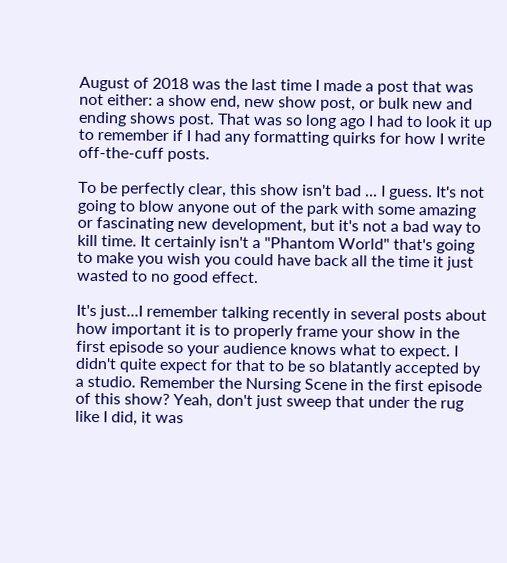August of 2018 was the last time I made a post that was not either: a show end, new show post, or bulk new and ending shows post. That was so long ago I had to look it up to remember if I had any formatting quirks for how I write off-the-cuff posts.

To be perfectly clear, this show isn't bad ... I guess. It's not going to blow anyone out of the park with some amazing or fascinating new development, but it's not a bad way to kill time. It certainly isn't a "Phantom World" that's going to make you wish you could have back all the time it just wasted to no good effect.

It's just...I remember talking recently in several posts about how important it is to properly frame your show in the first episode so your audience knows what to expect. I didn't quite expect for that to be so blatantly accepted by a studio. Remember the Nursing Scene in the first episode of this show? Yeah, don't just sweep that under the rug like I did, it was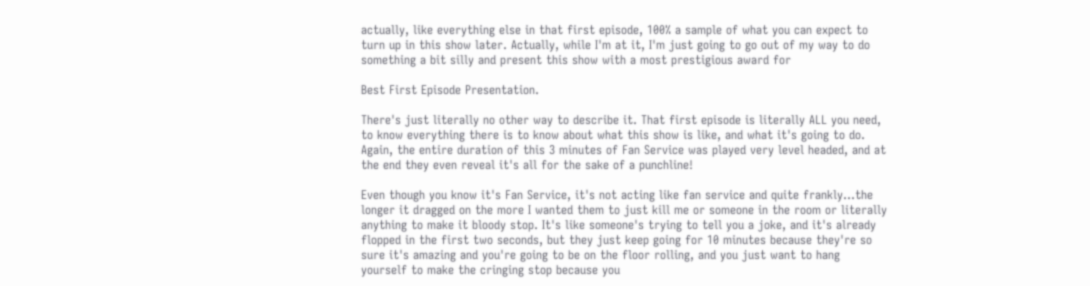actually, like everything else in that first episode, 100% a sample of what you can expect to turn up in this show later. Actually, while I'm at it, I'm just going to go out of my way to do something a bit silly and present this show with a most prestigious award for

Best First Episode Presentation.

There's just literally no other way to describe it. That first episode is literally ALL you need, to know everything there is to know about what this show is like, and what it's going to do. Again, the entire duration of this 3 minutes of Fan Service was played very level headed, and at the end they even reveal it's all for the sake of a punchline!

Even though you know it's Fan Service, it's not acting like fan service and quite frankly...the longer it dragged on the more I wanted them to just kill me or someone in the room or literally anything to make it bloody stop. It's like someone's trying to tell you a joke, and it's already flopped in the first two seconds, but they just keep going for 10 minutes because they're so sure it's amazing and you're going to be on the floor rolling, and you just want to hang yourself to make the cringing stop because you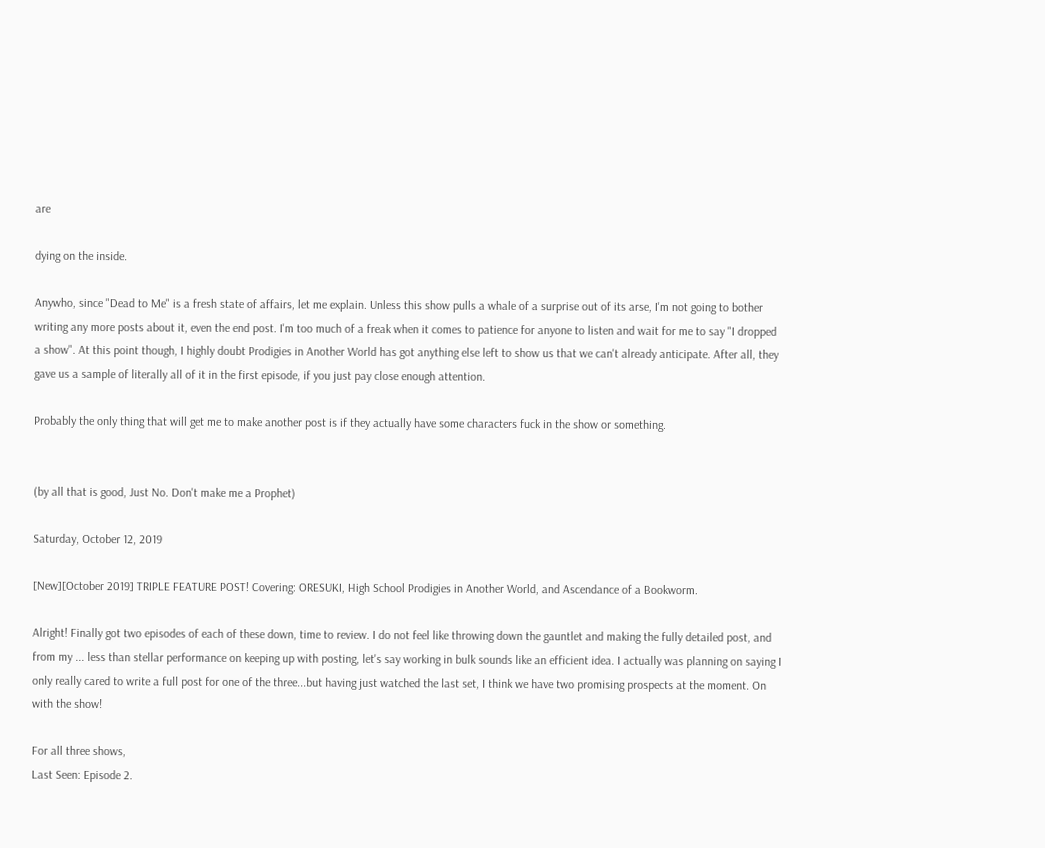are

dying on the inside.

Anywho, since "Dead to Me" is a fresh state of affairs, let me explain. Unless this show pulls a whale of a surprise out of its arse, I'm not going to bother writing any more posts about it, even the end post. I'm too much of a freak when it comes to patience for anyone to listen and wait for me to say "I dropped a show". At this point though, I highly doubt Prodigies in Another World has got anything else left to show us that we can't already anticipate. After all, they gave us a sample of literally all of it in the first episode, if you just pay close enough attention.

Probably the only thing that will get me to make another post is if they actually have some characters fuck in the show or something.


(by all that is good, Just No. Don't make me a Prophet)

Saturday, October 12, 2019

[New][October 2019] TRIPLE FEATURE POST! Covering: ORESUKI, High School Prodigies in Another World, and Ascendance of a Bookworm.

Alright! Finally got two episodes of each of these down, time to review. I do not feel like throwing down the gauntlet and making the fully detailed post, and from my ... less than stellar performance on keeping up with posting, let's say working in bulk sounds like an efficient idea. I actually was planning on saying I only really cared to write a full post for one of the three...but having just watched the last set, I think we have two promising prospects at the moment. On with the show!

For all three shows,
Last Seen: Episode 2.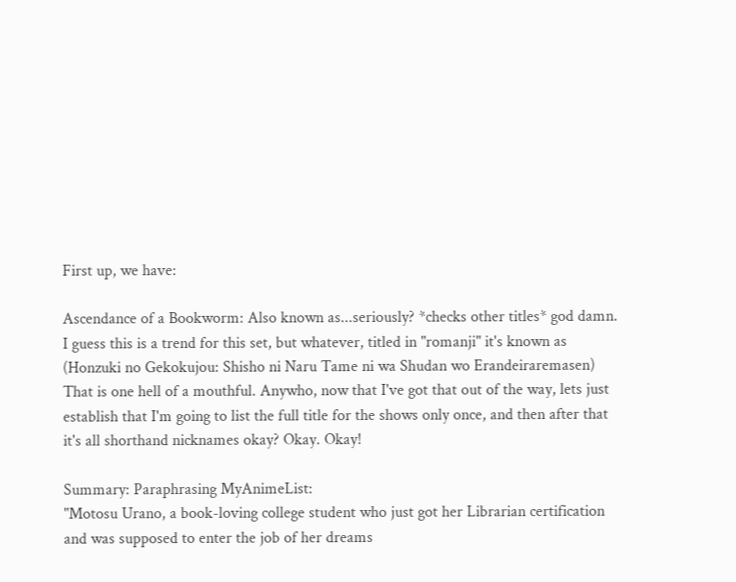First up, we have:

Ascendance of a Bookworm: Also known as...seriously? *checks other titles* god damn. I guess this is a trend for this set, but whatever, titled in "romanji" it's known as
(Honzuki no Gekokujou: Shisho ni Naru Tame ni wa Shudan wo Erandeiraremasen)
That is one hell of a mouthful. Anywho, now that I've got that out of the way, lets just establish that I'm going to list the full title for the shows only once, and then after that it's all shorthand nicknames okay? Okay. Okay!

Summary: Paraphrasing MyAnimeList:
"Motosu Urano, a book-loving college student who just got her Librarian certification and was supposed to enter the job of her dreams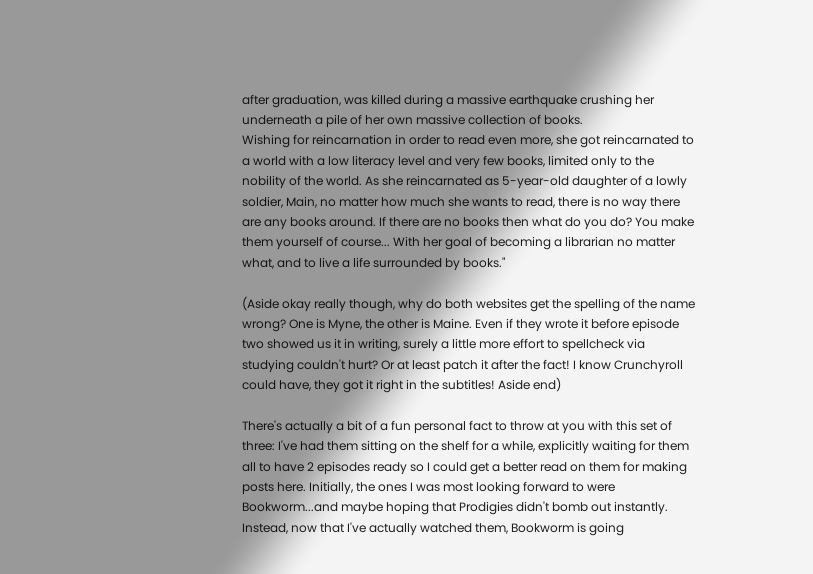after graduation, was killed during a massive earthquake crushing her underneath a pile of her own massive collection of books.
Wishing for reincarnation in order to read even more, she got reincarnated to a world with a low literacy level and very few books, limited only to the nobility of the world. As she reincarnated as 5-year-old daughter of a lowly soldier, Main, no matter how much she wants to read, there is no way there are any books around. If there are no books then what do you do? You make them yourself of course... With her goal of becoming a librarian no matter what, and to live a life surrounded by books."

(Aside okay really though, why do both websites get the spelling of the name wrong? One is Myne, the other is Maine. Even if they wrote it before episode two showed us it in writing, surely a little more effort to spellcheck via studying couldn't hurt? Or at least patch it after the fact! I know Crunchyroll could have, they got it right in the subtitles! Aside end)

There's actually a bit of a fun personal fact to throw at you with this set of three: I've had them sitting on the shelf for a while, explicitly waiting for them all to have 2 episodes ready so I could get a better read on them for making posts here. Initially, the ones I was most looking forward to were Bookworm...and maybe hoping that Prodigies didn't bomb out instantly. Instead, now that I've actually watched them, Bookworm is going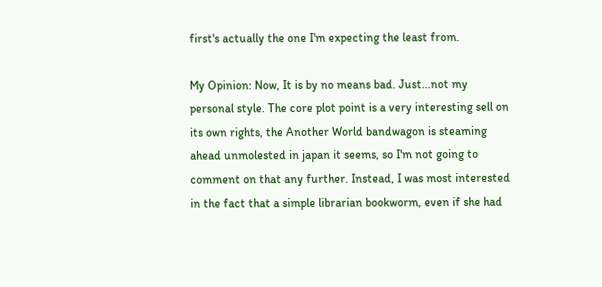first's actually the one I'm expecting the least from.

My Opinion: Now, It is by no means bad. Just...not my personal style. The core plot point is a very interesting sell on its own rights, the Another World bandwagon is steaming ahead unmolested in japan it seems, so I'm not going to comment on that any further. Instead, I was most interested in the fact that a simple librarian bookworm, even if she had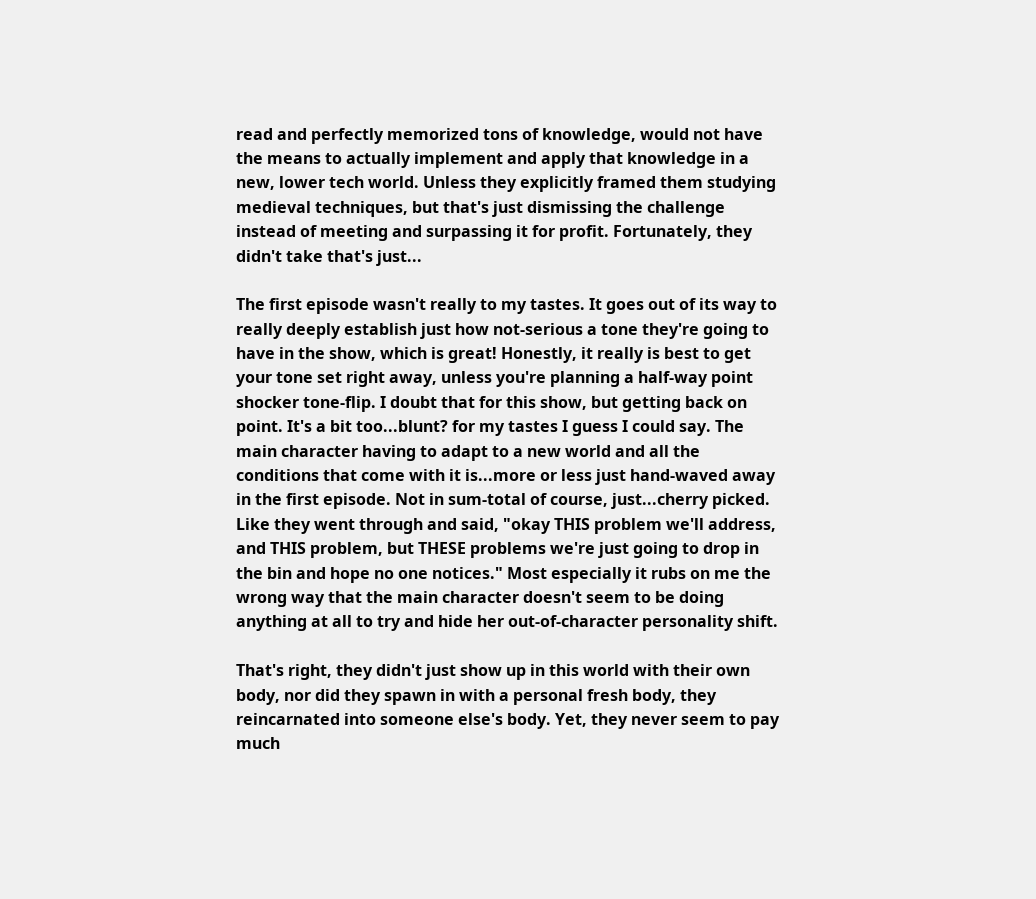read and perfectly memorized tons of knowledge, would not have the means to actually implement and apply that knowledge in a new, lower tech world. Unless they explicitly framed them studying medieval techniques, but that's just dismissing the challenge instead of meeting and surpassing it for profit. Fortunately, they didn't take that's just...

The first episode wasn't really to my tastes. It goes out of its way to really deeply establish just how not-serious a tone they're going to have in the show, which is great! Honestly, it really is best to get your tone set right away, unless you're planning a half-way point shocker tone-flip. I doubt that for this show, but getting back on point. It's a bit too...blunt? for my tastes I guess I could say. The main character having to adapt to a new world and all the conditions that come with it is...more or less just hand-waved away in the first episode. Not in sum-total of course, just...cherry picked. Like they went through and said, "okay THIS problem we'll address, and THIS problem, but THESE problems we're just going to drop in the bin and hope no one notices." Most especially it rubs on me the wrong way that the main character doesn't seem to be doing anything at all to try and hide her out-of-character personality shift.

That's right, they didn't just show up in this world with their own body, nor did they spawn in with a personal fresh body, they reincarnated into someone else's body. Yet, they never seem to pay much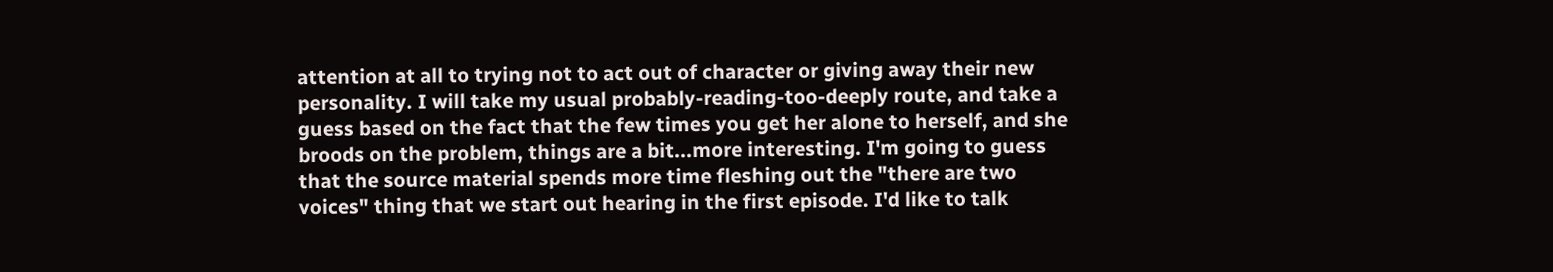attention at all to trying not to act out of character or giving away their new personality. I will take my usual probably-reading-too-deeply route, and take a guess based on the fact that the few times you get her alone to herself, and she broods on the problem, things are a bit...more interesting. I'm going to guess that the source material spends more time fleshing out the "there are two voices" thing that we start out hearing in the first episode. I'd like to talk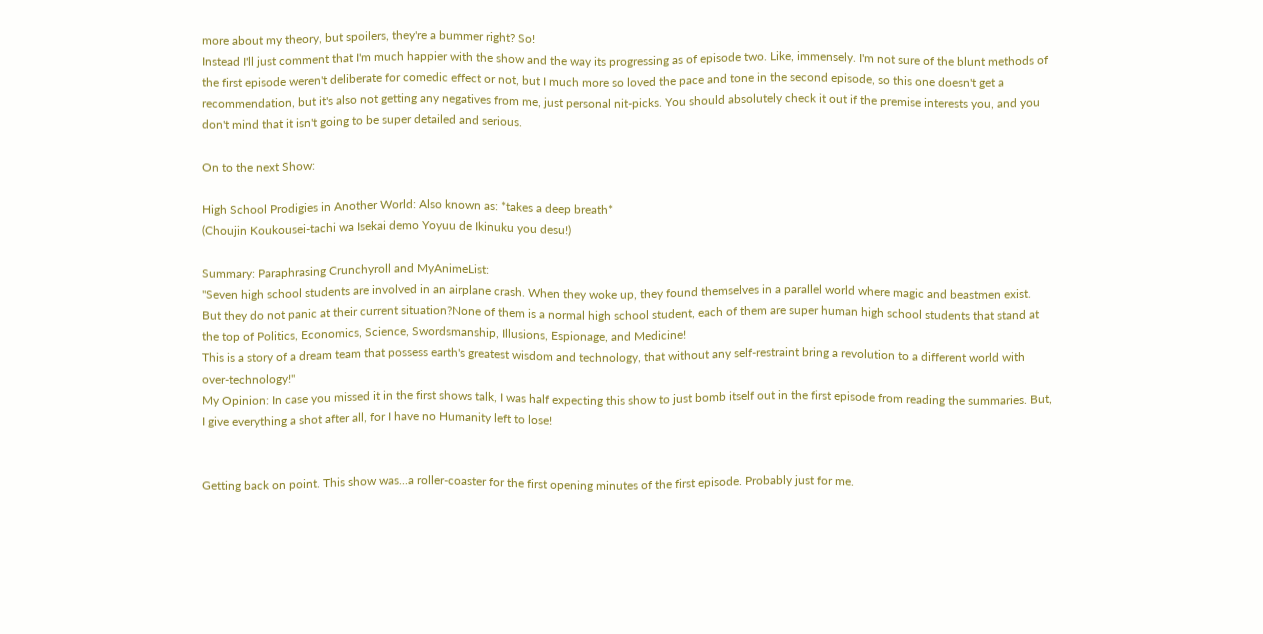more about my theory, but spoilers, they're a bummer right? So!
Instead I'll just comment that I'm much happier with the show and the way its progressing as of episode two. Like, immensely. I'm not sure of the blunt methods of the first episode weren't deliberate for comedic effect or not, but I much more so loved the pace and tone in the second episode, so this one doesn't get a recommendation, but it's also not getting any negatives from me, just personal nit-picks. You should absolutely check it out if the premise interests you, and you don't mind that it isn't going to be super detailed and serious.

On to the next Show:

High School Prodigies in Another World: Also known as: *takes a deep breath*
(Choujin Koukousei-tachi wa Isekai demo Yoyuu de Ikinuku you desu!)

Summary: Paraphrasing Crunchyroll and MyAnimeList:
"Seven high school students are involved in an airplane crash. When they woke up, they found themselves in a parallel world where magic and beastmen exist.
But they do not panic at their current situation?None of them is a normal high school student, each of them are super human high school students that stand at the top of Politics, Economics, Science, Swordsmanship, Illusions, Espionage, and Medicine!
This is a story of a dream team that possess earth's greatest wisdom and technology, that without any self-restraint bring a revolution to a different world with over-technology!"
My Opinion: In case you missed it in the first shows talk, I was half expecting this show to just bomb itself out in the first episode from reading the summaries. But, I give everything a shot after all, for I have no Humanity left to lose!


Getting back on point. This show was...a roller-coaster for the first opening minutes of the first episode. Probably just for me.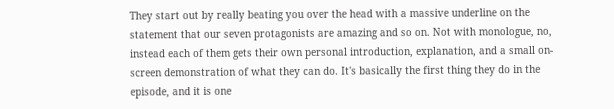They start out by really beating you over the head with a massive underline on the statement that our seven protagonists are amazing and so on. Not with monologue, no, instead each of them gets their own personal introduction, explanation, and a small on-screen demonstration of what they can do. It's basically the first thing they do in the episode, and it is one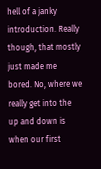hell of a janky introduction. Really though, that mostly just made me bored. No, where we really get into the up and down is when our first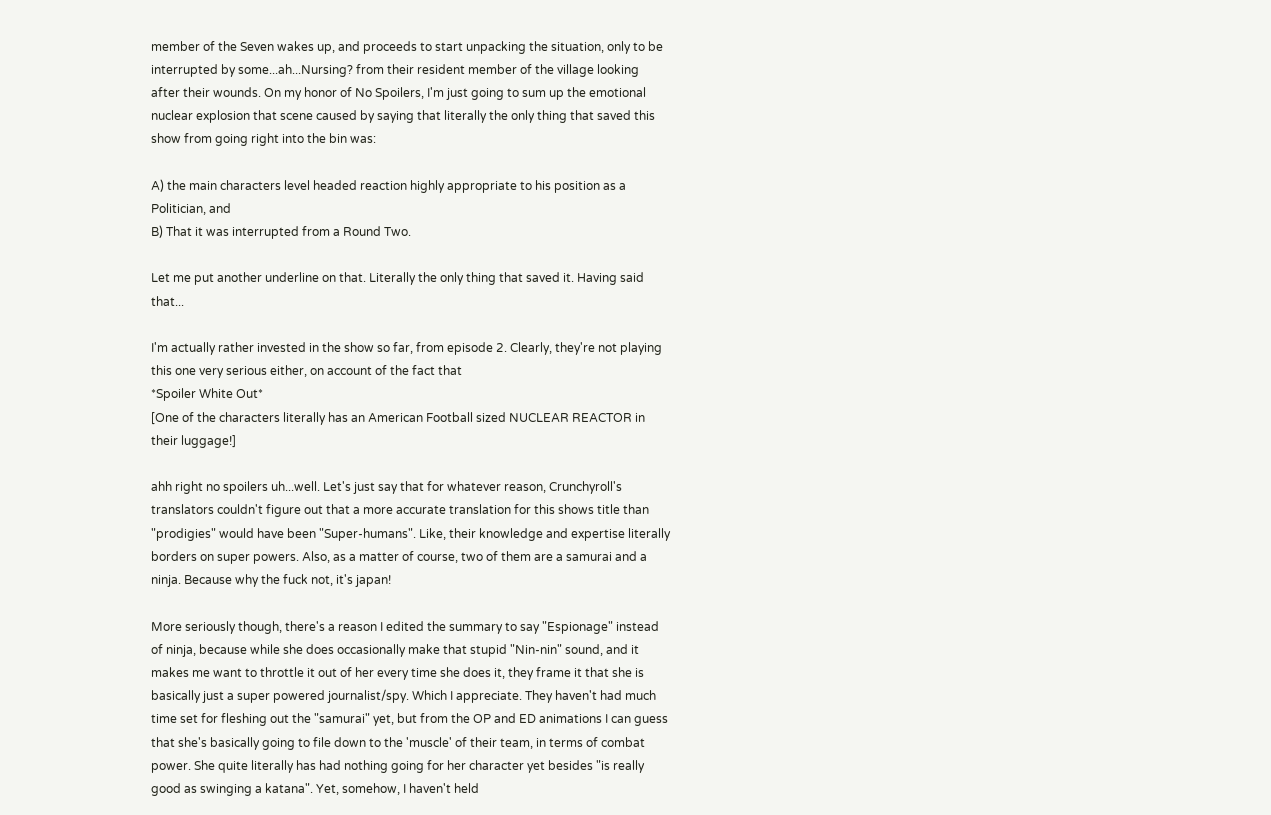member of the Seven wakes up, and proceeds to start unpacking the situation, only to be interrupted by some...ah...Nursing? from their resident member of the village looking after their wounds. On my honor of No Spoilers, I'm just going to sum up the emotional nuclear explosion that scene caused by saying that literally the only thing that saved this show from going right into the bin was:

A) the main characters level headed reaction highly appropriate to his position as a Politician, and
B) That it was interrupted from a Round Two.

Let me put another underline on that. Literally the only thing that saved it. Having said that...

I'm actually rather invested in the show so far, from episode 2. Clearly, they're not playing this one very serious either, on account of the fact that
*Spoiler White Out*
[One of the characters literally has an American Football sized NUCLEAR REACTOR in their luggage!]

ahh right no spoilers uh...well. Let's just say that for whatever reason, Crunchyroll's translators couldn't figure out that a more accurate translation for this shows title than "prodigies" would have been "Super-humans". Like, their knowledge and expertise literally borders on super powers. Also, as a matter of course, two of them are a samurai and a ninja. Because why the fuck not, it's japan!

More seriously though, there's a reason I edited the summary to say "Espionage" instead of ninja, because while she does occasionally make that stupid "Nin-nin" sound, and it makes me want to throttle it out of her every time she does it, they frame it that she is basically just a super powered journalist/spy. Which I appreciate. They haven't had much time set for fleshing out the "samurai" yet, but from the OP and ED animations I can guess that she's basically going to file down to the 'muscle' of their team, in terms of combat power. She quite literally has had nothing going for her character yet besides "is really good as swinging a katana". Yet, somehow, I haven't held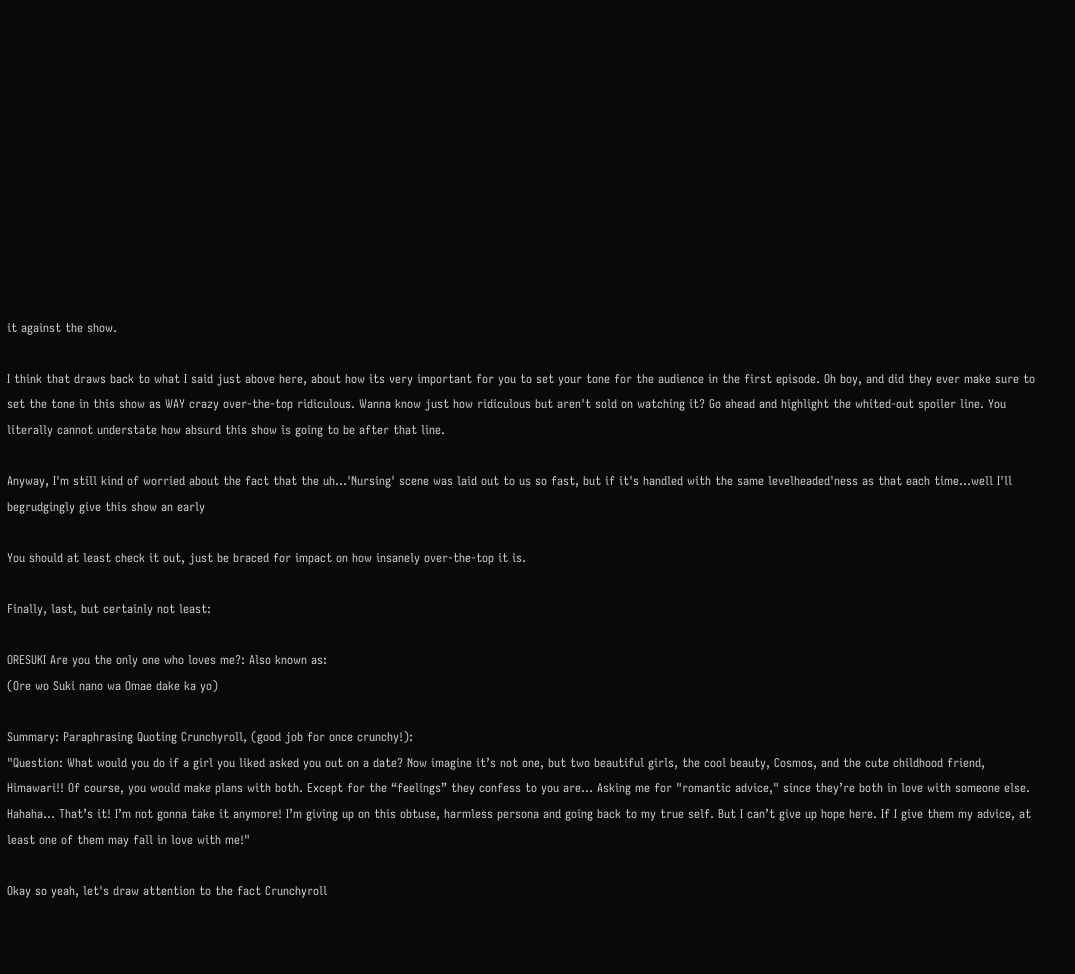it against the show.

I think that draws back to what I said just above here, about how its very important for you to set your tone for the audience in the first episode. Oh boy, and did they ever make sure to set the tone in this show as WAY crazy over-the-top ridiculous. Wanna know just how ridiculous but aren't sold on watching it? Go ahead and highlight the whited-out spoiler line. You literally cannot understate how absurd this show is going to be after that line.

Anyway, I'm still kind of worried about the fact that the uh...'Nursing' scene was laid out to us so fast, but if it's handled with the same levelheaded'ness as that each time...well I'll begrudgingly give this show an early

You should at least check it out, just be braced for impact on how insanely over-the-top it is.

Finally, last, but certainly not least:

ORESUKI Are you the only one who loves me?: Also known as:
(Ore wo Suki nano wa Omae dake ka yo)

Summary: Paraphrasing Quoting Crunchyroll, (good job for once crunchy!):
"Question: What would you do if a girl you liked asked you out on a date? Now imagine it’s not one, but two beautiful girls, the cool beauty, Cosmos, and the cute childhood friend, Himawari!! Of course, you would make plans with both. Except for the “feelings” they confess to you are… Asking me for "romantic advice," since they’re both in love with someone else. Hahaha… That’s it! I’m not gonna take it anymore! I’m giving up on this obtuse, harmless persona and going back to my true self. But I can’t give up hope here. If I give them my advice, at least one of them may fall in love with me!"

Okay so yeah, let's draw attention to the fact Crunchyroll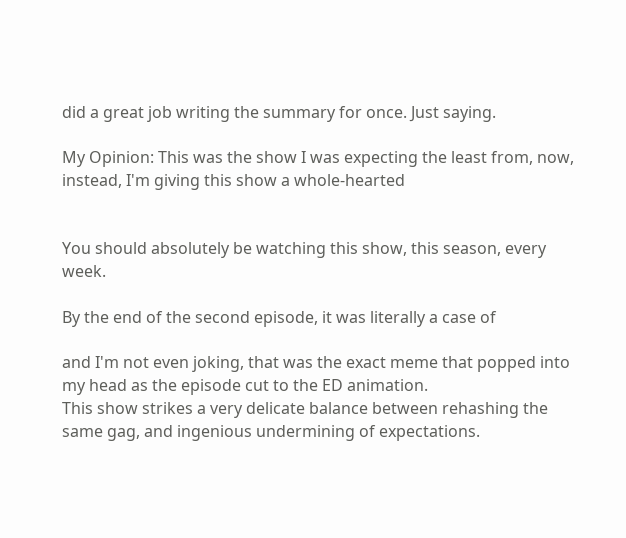did a great job writing the summary for once. Just saying.

My Opinion: This was the show I was expecting the least from, now, instead, I'm giving this show a whole-hearted


You should absolutely be watching this show, this season, every week.

By the end of the second episode, it was literally a case of

and I'm not even joking, that was the exact meme that popped into my head as the episode cut to the ED animation.
This show strikes a very delicate balance between rehashing the same gag, and ingenious undermining of expectations.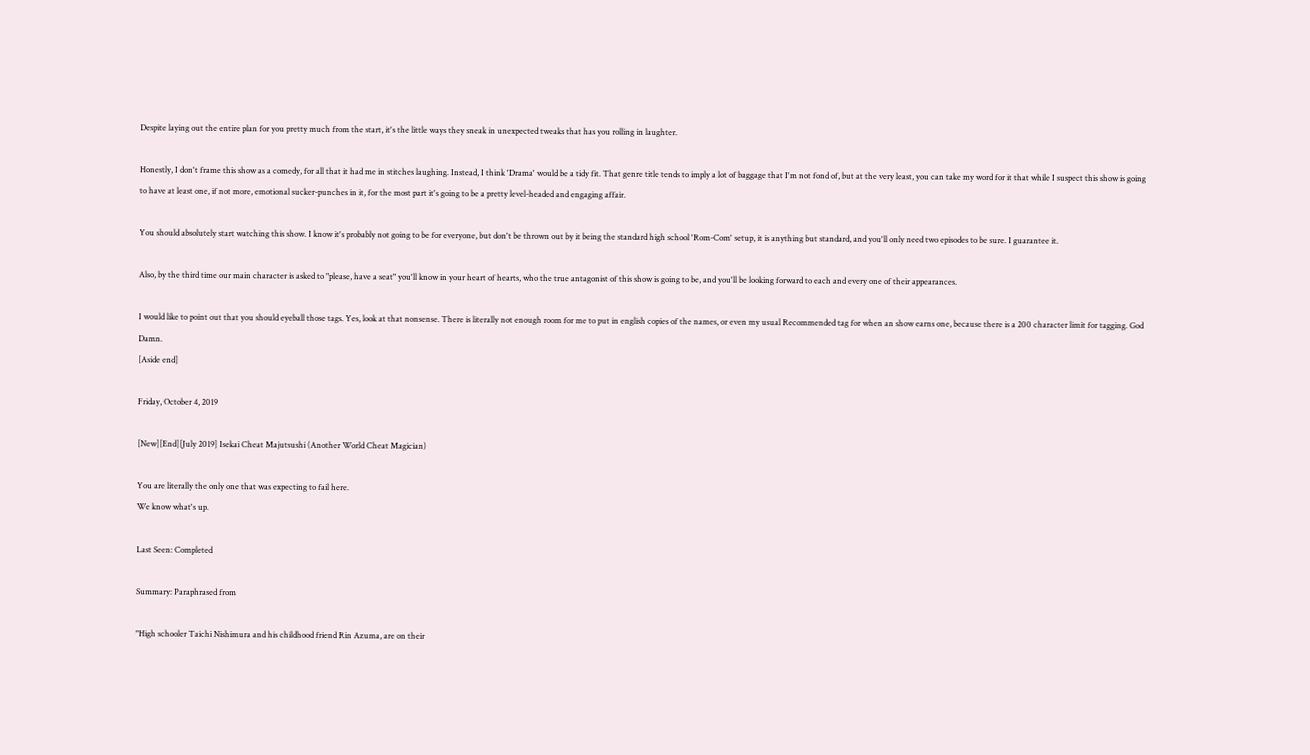Despite laying out the entire plan for you pretty much from the start, it's the little ways they sneak in unexpected tweaks that has you rolling in laughter.

Honestly, I don't frame this show as a comedy, for all that it had me in stitches laughing. Instead, I think 'Drama' would be a tidy fit. That genre title tends to imply a lot of baggage that I'm not fond of, but at the very least, you can take my word for it that while I suspect this show is going to have at least one, if not more, emotional sucker-punches in it, for the most part it's going to be a pretty level-headed and engaging affair.

You should absolutely start watching this show. I know it's probably not going to be for everyone, but don't be thrown out by it being the standard high school 'Rom-Com' setup, it is anything but standard, and you'll only need two episodes to be sure. I guarantee it.

Also, by the third time our main character is asked to "please, have a seat" you'll know in your heart of hearts, who the true antagonist of this show is going to be, and you'll be looking forward to each and every one of their appearances.

I would like to point out that you should eyeball those tags. Yes, look at that nonsense. There is literally not enough room for me to put in english copies of the names, or even my usual Recommended tag for when an show earns one, because there is a 200 character limit for tagging. God Damn.
[Aside end]

Friday, October 4, 2019

[New][End][July 2019] Isekai Cheat Majutsushi (Another World Cheat Magician)

You are literally the only one that was expecting to fail here.
We know what's up.

Last Seen: Completed

Summary: Paraphrased from

"High schooler Taichi Nishimura and his childhood friend Rin Azuma, are on their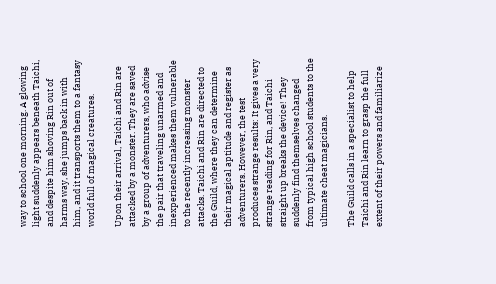way to school one morning. A glowing light suddenly appears beneath Taichi, and despite him shoving Rin out of harms way, she jumps back in with him, and it transports them to a fantasy world full of magical creatures.

Upon their arrival, Taichi and Rin are attacked by a monster. They are saved by a group of adventurers, who advise the pair that traveling unarmed and inexperienced makes them vulnerable to the recently increasing monster attacks. Taichi and Rin are directed to the Guild, where they can determine their magical aptitude and register as adventurers. However, the test produces strange results: It gives a very strange reading for Rin, and Taichi straight up breaks the device! They suddenly find themselves changed from typical high school students to the ultimate cheat magicians.

The Guild calls in a specialist to help Taichi and Rin learn to grasp the full extent of their powers and familiarize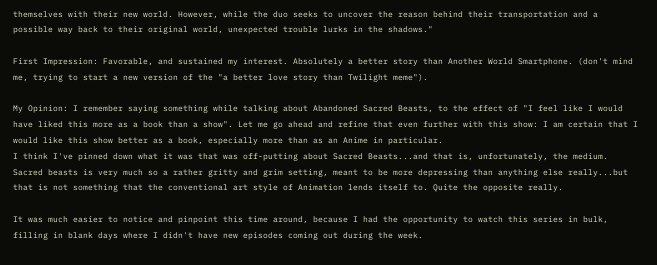themselves with their new world. However, while the duo seeks to uncover the reason behind their transportation and a possible way back to their original world, unexpected trouble lurks in the shadows."

First Impression: Favorable, and sustained my interest. Absolutely a better story than Another World Smartphone. (don't mind me, trying to start a new version of the "a better love story than Twilight meme").

My Opinion: I remember saying something while talking about Abandoned Sacred Beasts, to the effect of "I feel like I would have liked this more as a book than a show". Let me go ahead and refine that even further with this show: I am certain that I would like this show better as a book, especially more than as an Anime in particular.
I think I've pinned down what it was that was off-putting about Sacred Beasts...and that is, unfortunately, the medium. Sacred beasts is very much so a rather gritty and grim setting, meant to be more depressing than anything else really...but that is not something that the conventional art style of Animation lends itself to. Quite the opposite really.

It was much easier to notice and pinpoint this time around, because I had the opportunity to watch this series in bulk, filling in blank days where I didn't have new episodes coming out during the week.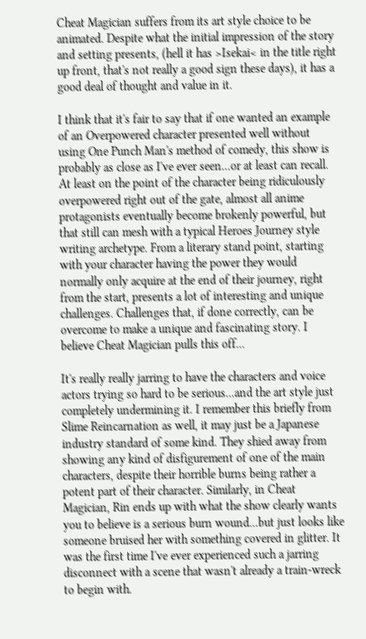Cheat Magician suffers from its art style choice to be animated. Despite what the initial impression of the story and setting presents, (hell it has >Isekai< in the title right up front, that's not really a good sign these days), it has a good deal of thought and value in it.

I think that it's fair to say that if one wanted an example of an Overpowered character presented well without using One Punch Man's method of comedy, this show is probably as close as I've ever seen...or at least can recall. At least on the point of the character being ridiculously overpowered right out of the gate, almost all anime protagonists eventually become brokenly powerful, but that still can mesh with a typical Heroes Journey style writing archetype. From a literary stand point, starting with your character having the power they would normally only acquire at the end of their journey, right from the start, presents a lot of interesting and unique challenges. Challenges that, if done correctly, can be overcome to make a unique and fascinating story. I believe Cheat Magician pulls this off...

It's really really jarring to have the characters and voice actors trying so hard to be serious...and the art style just completely undermining it. I remember this briefly from Slime Reincarnation as well, it may just be a Japanese industry standard of some kind. They shied away from showing any kind of disfigurement of one of the main characters, despite their horrible burns being rather a potent part of their character. Similarly, in Cheat Magician, Rin ends up with what the show clearly wants you to believe is a serious burn wound...but just looks like someone bruised her with something covered in glitter. It was the first time I've ever experienced such a jarring disconnect with a scene that wasn't already a train-wreck to begin with.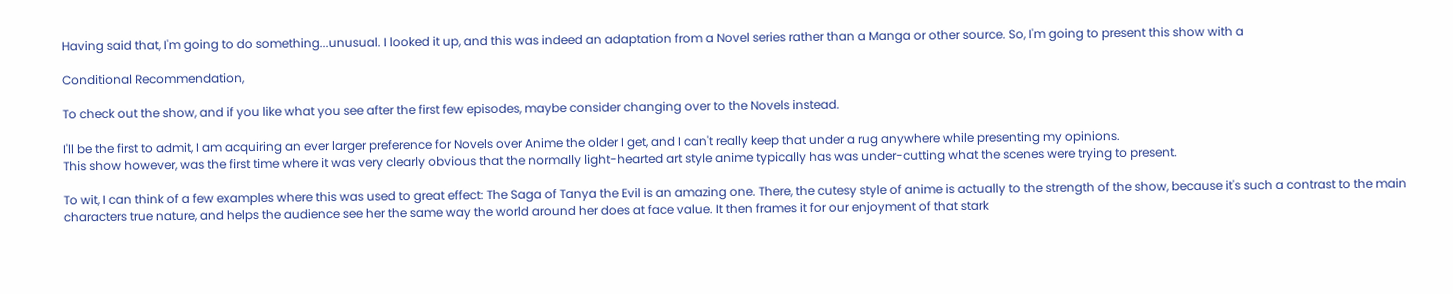Having said that, I'm going to do something...unusual. I looked it up, and this was indeed an adaptation from a Novel series rather than a Manga or other source. So, I'm going to present this show with a

Conditional Recommendation,

To check out the show, and if you like what you see after the first few episodes, maybe consider changing over to the Novels instead.

I'll be the first to admit, I am acquiring an ever larger preference for Novels over Anime the older I get, and I can't really keep that under a rug anywhere while presenting my opinions.
This show however, was the first time where it was very clearly obvious that the normally light-hearted art style anime typically has was under-cutting what the scenes were trying to present.

To wit, I can think of a few examples where this was used to great effect: The Saga of Tanya the Evil is an amazing one. There, the cutesy style of anime is actually to the strength of the show, because it's such a contrast to the main characters true nature, and helps the audience see her the same way the world around her does at face value. It then frames it for our enjoyment of that stark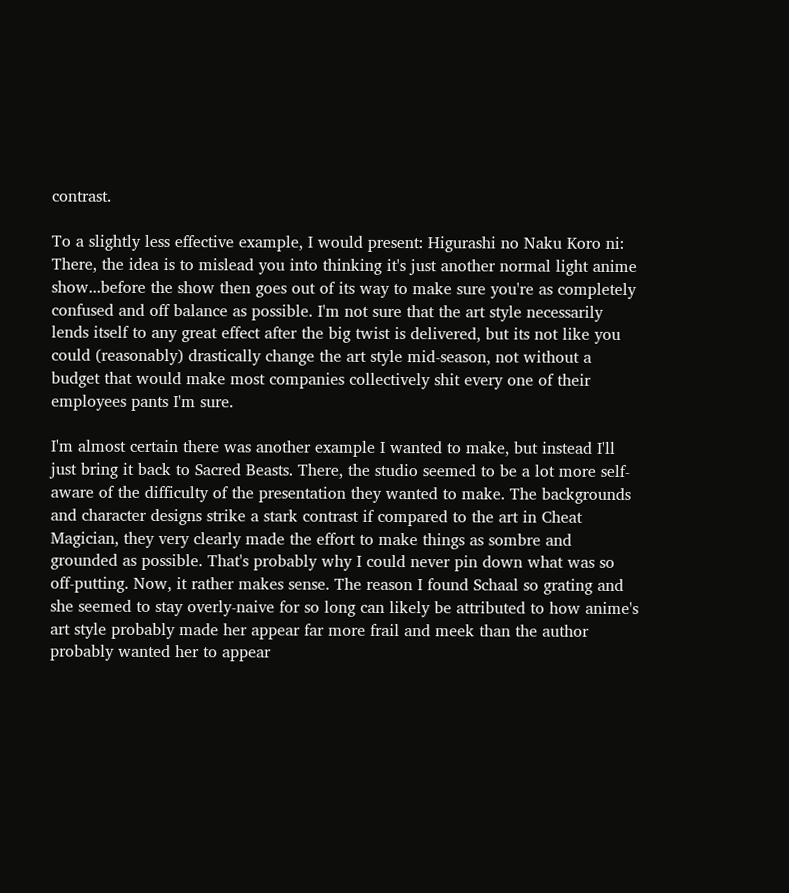contrast.

To a slightly less effective example, I would present: Higurashi no Naku Koro ni: There, the idea is to mislead you into thinking it's just another normal light anime show...before the show then goes out of its way to make sure you're as completely confused and off balance as possible. I'm not sure that the art style necessarily lends itself to any great effect after the big twist is delivered, but its not like you could (reasonably) drastically change the art style mid-season, not without a budget that would make most companies collectively shit every one of their employees pants I'm sure.

I'm almost certain there was another example I wanted to make, but instead I'll just bring it back to Sacred Beasts. There, the studio seemed to be a lot more self-aware of the difficulty of the presentation they wanted to make. The backgrounds and character designs strike a stark contrast if compared to the art in Cheat Magician, they very clearly made the effort to make things as sombre and grounded as possible. That's probably why I could never pin down what was so off-putting. Now, it rather makes sense. The reason I found Schaal so grating and she seemed to stay overly-naive for so long can likely be attributed to how anime's art style probably made her appear far more frail and meek than the author probably wanted her to appear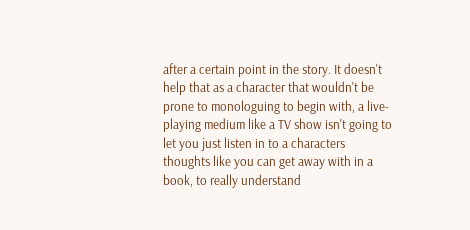after a certain point in the story. It doesn't help that as a character that wouldn't be prone to monologuing to begin with, a live-playing medium like a TV show isn't going to let you just listen in to a characters thoughts like you can get away with in a book, to really understand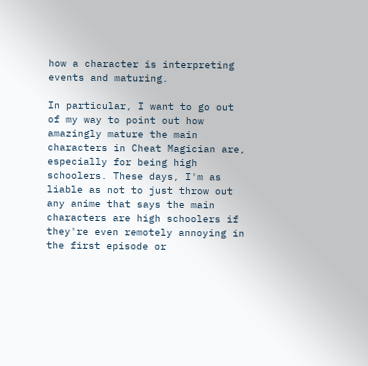how a character is interpreting events and maturing.

In particular, I want to go out of my way to point out how amazingly mature the main characters in Cheat Magician are, especially for being high schoolers. These days, I'm as liable as not to just throw out any anime that says the main characters are high schoolers if they're even remotely annoying in the first episode or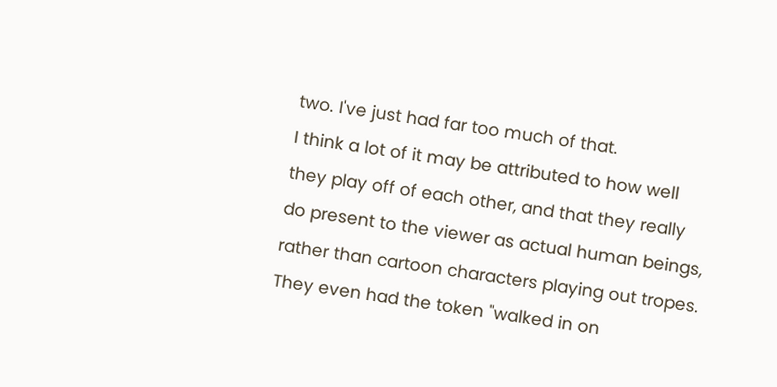two. I've just had far too much of that.
I think a lot of it may be attributed to how well they play off of each other, and that they really do present to the viewer as actual human beings, rather than cartoon characters playing out tropes. They even had the token "walked in on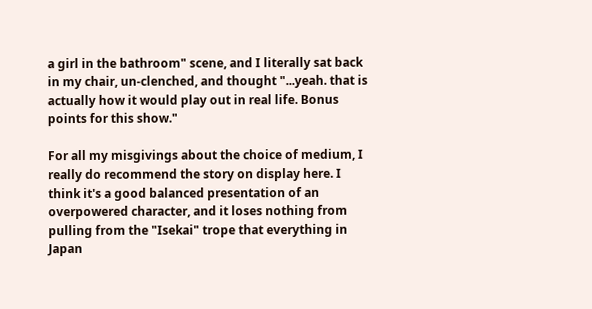a girl in the bathroom" scene, and I literally sat back in my chair, un-clenched, and thought "...yeah. that is actually how it would play out in real life. Bonus points for this show."

For all my misgivings about the choice of medium, I really do recommend the story on display here. I think it's a good balanced presentation of an overpowered character, and it loses nothing from pulling from the "Isekai" trope that everything in Japan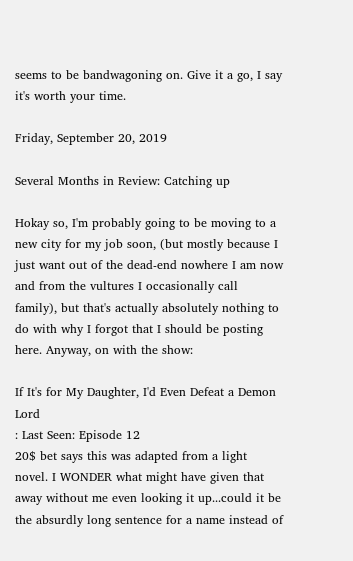seems to be bandwagoning on. Give it a go, I say it's worth your time.

Friday, September 20, 2019

Several Months in Review: Catching up

Hokay so, I'm probably going to be moving to a new city for my job soon, (but mostly because I just want out of the dead-end nowhere I am now and from the vultures I occasionally call family), but that's actually absolutely nothing to do with why I forgot that I should be posting here. Anyway, on with the show:

If It's for My Daughter, I'd Even Defeat a Demon Lord
: Last Seen: Episode 12
20$ bet says this was adapted from a light novel. I WONDER what might have given that away without me even looking it up...could it be the absurdly long sentence for a name instead of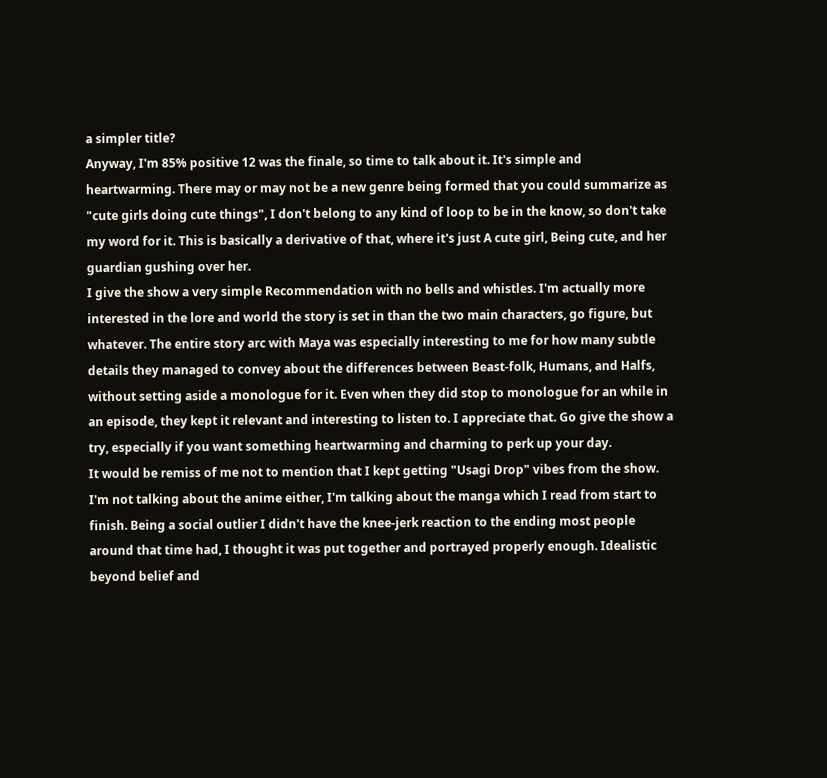a simpler title?
Anyway, I'm 85% positive 12 was the finale, so time to talk about it. It's simple and heartwarming. There may or may not be a new genre being formed that you could summarize as "cute girls doing cute things", I don't belong to any kind of loop to be in the know, so don't take my word for it. This is basically a derivative of that, where it's just A cute girl, Being cute, and her guardian gushing over her.
I give the show a very simple Recommendation with no bells and whistles. I'm actually more interested in the lore and world the story is set in than the two main characters, go figure, but whatever. The entire story arc with Maya was especially interesting to me for how many subtle details they managed to convey about the differences between Beast-folk, Humans, and Halfs, without setting aside a monologue for it. Even when they did stop to monologue for an while in an episode, they kept it relevant and interesting to listen to. I appreciate that. Go give the show a try, especially if you want something heartwarming and charming to perk up your day.
It would be remiss of me not to mention that I kept getting "Usagi Drop" vibes from the show. I'm not talking about the anime either, I'm talking about the manga which I read from start to finish. Being a social outlier I didn't have the knee-jerk reaction to the ending most people around that time had, I thought it was put together and portrayed properly enough. Idealistic beyond belief and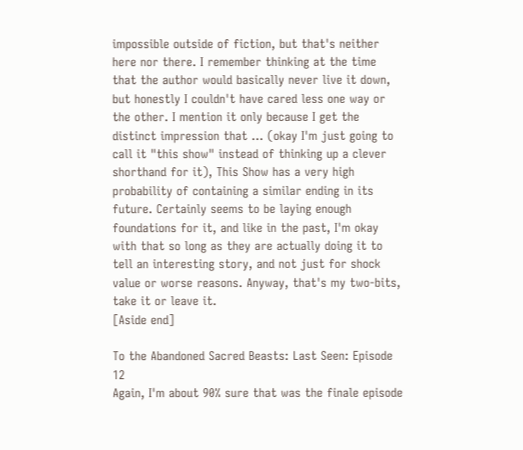impossible outside of fiction, but that's neither here nor there. I remember thinking at the time that the author would basically never live it down, but honestly I couldn't have cared less one way or the other. I mention it only because I get the distinct impression that ... (okay I'm just going to call it "this show" instead of thinking up a clever shorthand for it), This Show has a very high probability of containing a similar ending in its future. Certainly seems to be laying enough foundations for it, and like in the past, I'm okay with that so long as they are actually doing it to tell an interesting story, and not just for shock value or worse reasons. Anyway, that's my two-bits, take it or leave it.
[Aside end]

To the Abandoned Sacred Beasts: Last Seen: Episode 12
Again, I'm about 90% sure that was the finale episode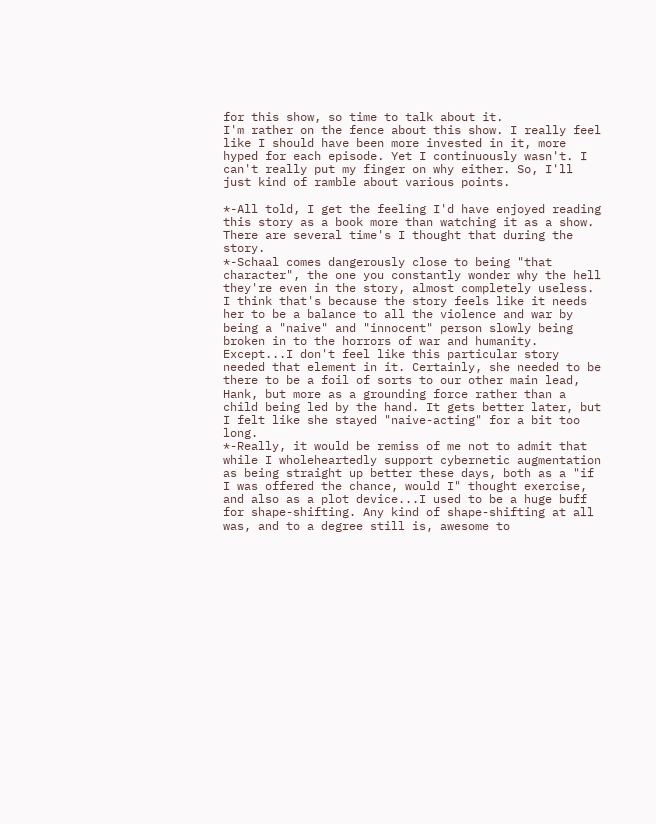for this show, so time to talk about it.
I'm rather on the fence about this show. I really feel like I should have been more invested in it, more hyped for each episode. Yet I continuously wasn't. I can't really put my finger on why either. So, I'll just kind of ramble about various points.

*-All told, I get the feeling I'd have enjoyed reading this story as a book more than watching it as a show. There are several time's I thought that during the story.
*-Schaal comes dangerously close to being "that character", the one you constantly wonder why the hell they're even in the story, almost completely useless. I think that's because the story feels like it needs her to be a balance to all the violence and war by being a "naive" and "innocent" person slowly being broken in to the horrors of war and humanity. Except...I don't feel like this particular story needed that element in it. Certainly, she needed to be there to be a foil of sorts to our other main lead, Hank, but more as a grounding force rather than a child being led by the hand. It gets better later, but I felt like she stayed "naive-acting" for a bit too long.
*-Really, it would be remiss of me not to admit that while I wholeheartedly support cybernetic augmentation as being straight up better these days, both as a "if I was offered the chance, would I" thought exercise, and also as a plot device...I used to be a huge buff for shape-shifting. Any kind of shape-shifting at all was, and to a degree still is, awesome to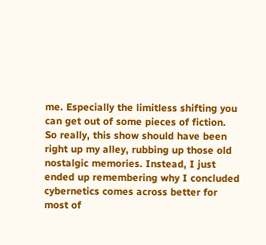me. Especially the limitless shifting you can get out of some pieces of fiction.
So really, this show should have been right up my alley, rubbing up those old nostalgic memories. Instead, I just ended up remembering why I concluded cybernetics comes across better for most of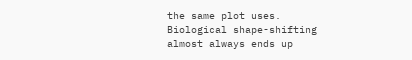the same plot uses. Biological shape-shifting almost always ends up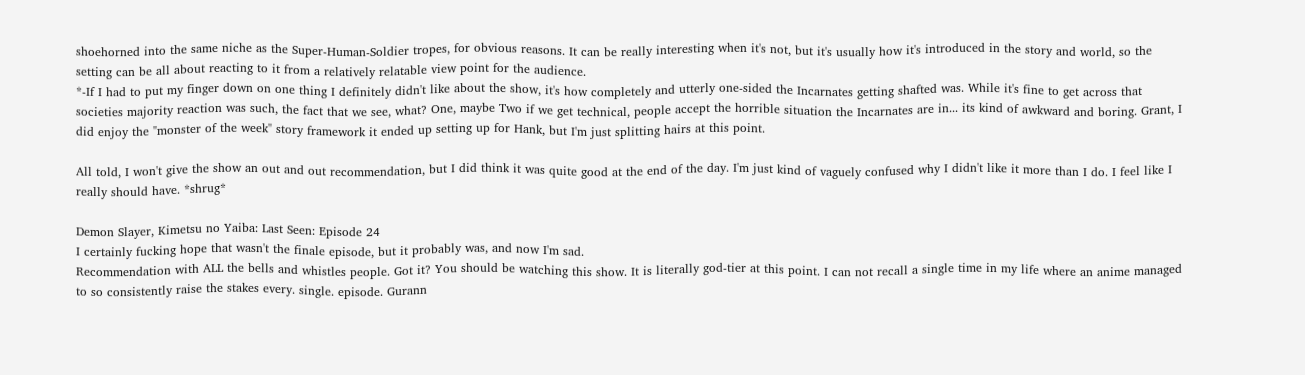shoehorned into the same niche as the Super-Human-Soldier tropes, for obvious reasons. It can be really interesting when it's not, but it's usually how it's introduced in the story and world, so the setting can be all about reacting to it from a relatively relatable view point for the audience.
*-If I had to put my finger down on one thing I definitely didn't like about the show, it's how completely and utterly one-sided the Incarnates getting shafted was. While it's fine to get across that societies majority reaction was such, the fact that we see, what? One, maybe Two if we get technical, people accept the horrible situation the Incarnates are in... its kind of awkward and boring. Grant, I did enjoy the "monster of the week" story framework it ended up setting up for Hank, but I'm just splitting hairs at this point.

All told, I won't give the show an out and out recommendation, but I did think it was quite good at the end of the day. I'm just kind of vaguely confused why I didn't like it more than I do. I feel like I really should have. *shrug*

Demon Slayer, Kimetsu no Yaiba: Last Seen: Episode 24
I certainly fucking hope that wasn't the finale episode, but it probably was, and now I'm sad.
Recommendation with ALL the bells and whistles people. Got it? You should be watching this show. It is literally god-tier at this point. I can not recall a single time in my life where an anime managed to so consistently raise the stakes every. single. episode. Gurann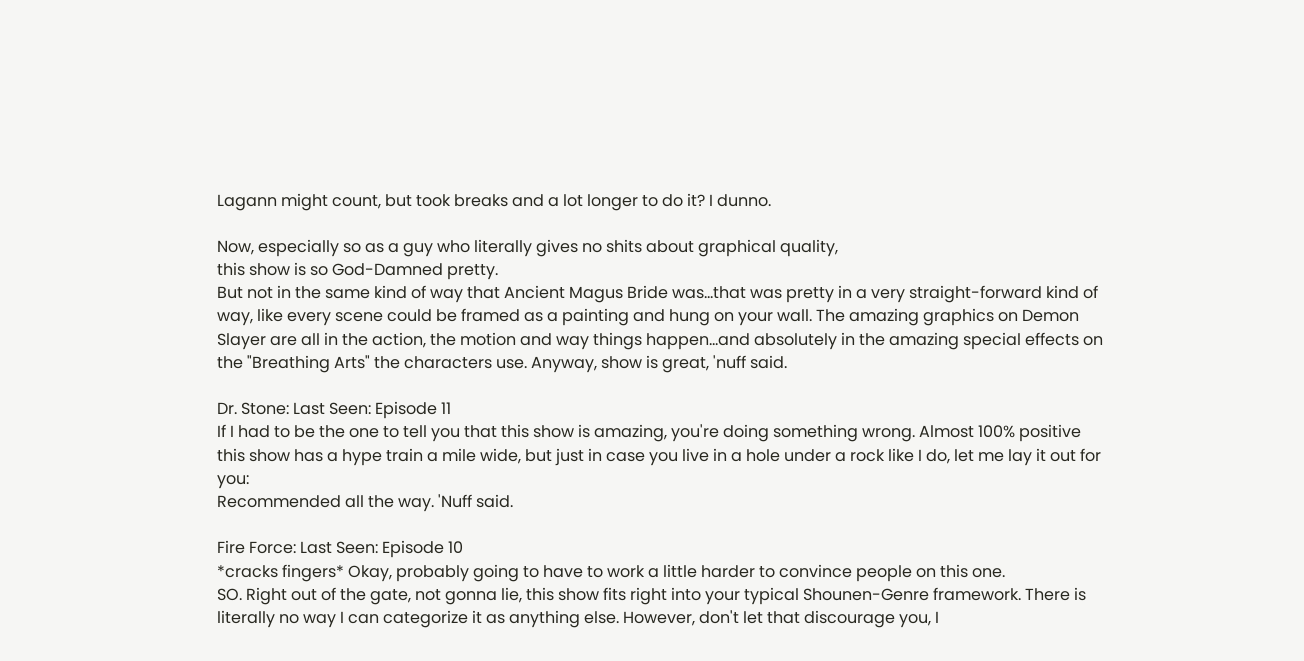Lagann might count, but took breaks and a lot longer to do it? I dunno.

Now, especially so as a guy who literally gives no shits about graphical quality,
this show is so God-Damned pretty.
But not in the same kind of way that Ancient Magus Bride was...that was pretty in a very straight-forward kind of way, like every scene could be framed as a painting and hung on your wall. The amazing graphics on Demon Slayer are all in the action, the motion and way things happen...and absolutely in the amazing special effects on the "Breathing Arts" the characters use. Anyway, show is great, 'nuff said.

Dr. Stone: Last Seen: Episode 11
If I had to be the one to tell you that this show is amazing, you're doing something wrong. Almost 100% positive this show has a hype train a mile wide, but just in case you live in a hole under a rock like I do, let me lay it out for you:
Recommended all the way. 'Nuff said.

Fire Force: Last Seen: Episode 10
*cracks fingers* Okay, probably going to have to work a little harder to convince people on this one.
SO. Right out of the gate, not gonna lie, this show fits right into your typical Shounen-Genre framework. There is literally no way I can categorize it as anything else. However, don't let that discourage you, I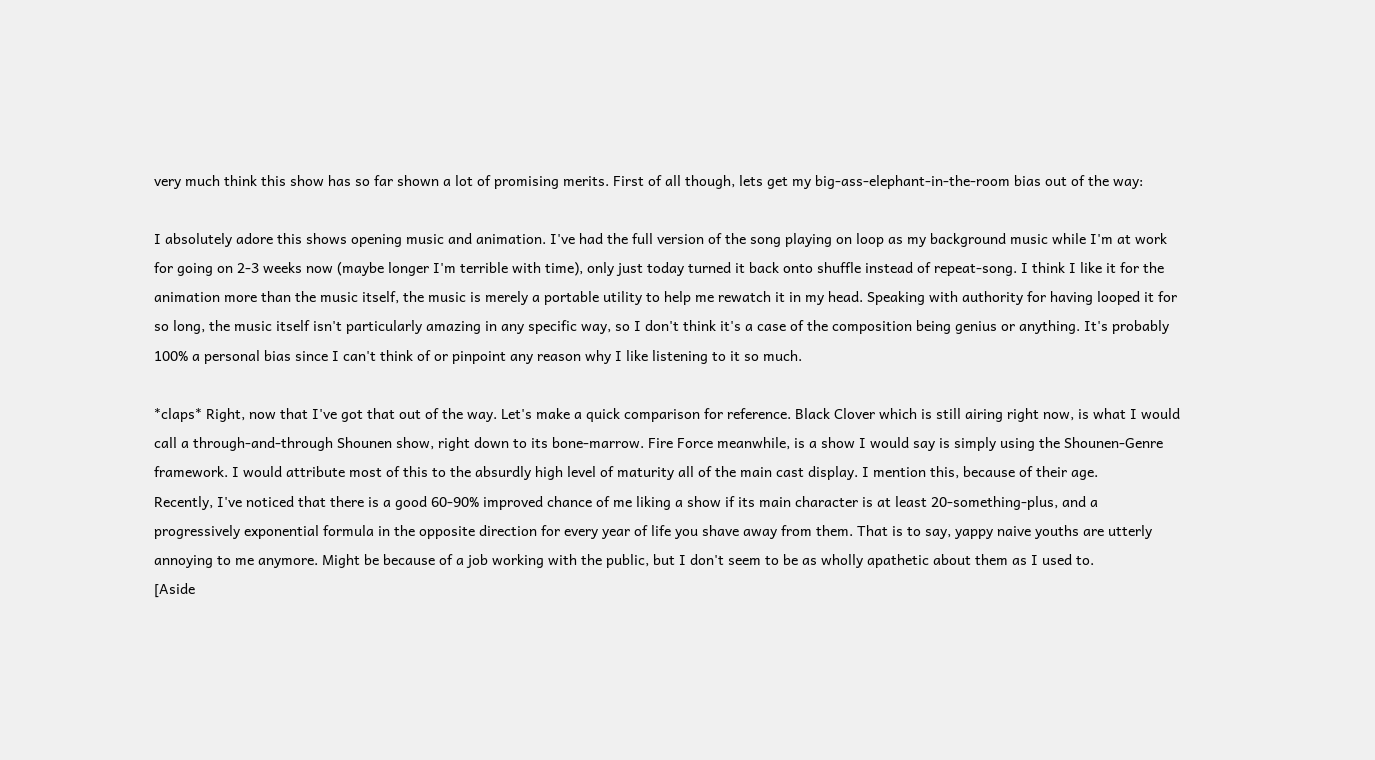very much think this show has so far shown a lot of promising merits. First of all though, lets get my big-ass-elephant-in-the-room bias out of the way:

I absolutely adore this shows opening music and animation. I've had the full version of the song playing on loop as my background music while I'm at work for going on 2-3 weeks now (maybe longer I'm terrible with time), only just today turned it back onto shuffle instead of repeat-song. I think I like it for the animation more than the music itself, the music is merely a portable utility to help me rewatch it in my head. Speaking with authority for having looped it for so long, the music itself isn't particularly amazing in any specific way, so I don't think it's a case of the composition being genius or anything. It's probably 100% a personal bias since I can't think of or pinpoint any reason why I like listening to it so much.

*claps* Right, now that I've got that out of the way. Let's make a quick comparison for reference. Black Clover which is still airing right now, is what I would call a through-and-through Shounen show, right down to its bone-marrow. Fire Force meanwhile, is a show I would say is simply using the Shounen-Genre framework. I would attribute most of this to the absurdly high level of maturity all of the main cast display. I mention this, because of their age.
Recently, I've noticed that there is a good 60-90% improved chance of me liking a show if its main character is at least 20-something-plus, and a progressively exponential formula in the opposite direction for every year of life you shave away from them. That is to say, yappy naive youths are utterly annoying to me anymore. Might be because of a job working with the public, but I don't seem to be as wholly apathetic about them as I used to.
[Aside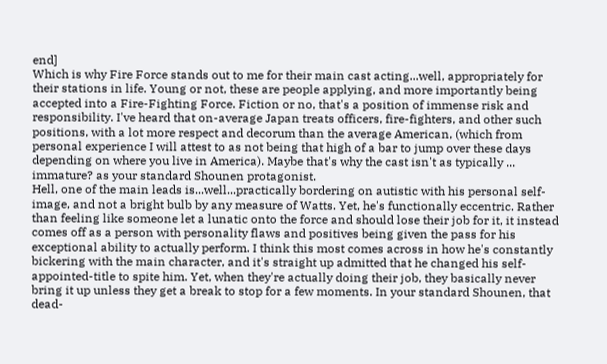end]
Which is why Fire Force stands out to me for their main cast acting...well, appropriately for their stations in life. Young or not, these are people applying, and more importantly being accepted into a Fire-Fighting Force. Fiction or no, that's a position of immense risk and responsibility. I've heard that on-average Japan treats officers, fire-fighters, and other such positions, with a lot more respect and decorum than the average American, (which from personal experience I will attest to as not being that high of a bar to jump over these days depending on where you live in America). Maybe that's why the cast isn't as typically ... immature? as your standard Shounen protagonist.
Hell, one of the main leads is...well...practically bordering on autistic with his personal self-image, and not a bright bulb by any measure of Watts. Yet, he's functionally eccentric. Rather than feeling like someone let a lunatic onto the force and should lose their job for it, it instead comes off as a person with personality flaws and positives being given the pass for his exceptional ability to actually perform. I think this most comes across in how he's constantly bickering with the main character, and it's straight up admitted that he changed his self-appointed-title to spite him. Yet, when they're actually doing their job, they basically never bring it up unless they get a break to stop for a few moments. In your standard Shounen, that dead-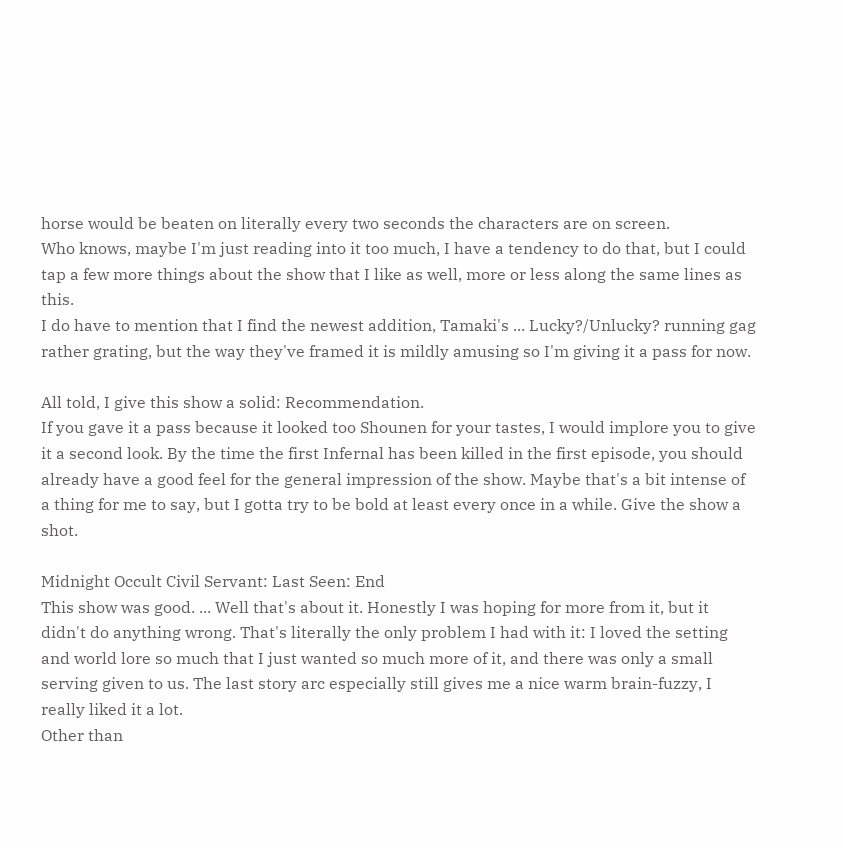horse would be beaten on literally every two seconds the characters are on screen.
Who knows, maybe I'm just reading into it too much, I have a tendency to do that, but I could tap a few more things about the show that I like as well, more or less along the same lines as this.
I do have to mention that I find the newest addition, Tamaki's ... Lucky?/Unlucky? running gag rather grating, but the way they've framed it is mildly amusing so I'm giving it a pass for now.

All told, I give this show a solid: Recommendation.
If you gave it a pass because it looked too Shounen for your tastes, I would implore you to give it a second look. By the time the first Infernal has been killed in the first episode, you should already have a good feel for the general impression of the show. Maybe that's a bit intense of a thing for me to say, but I gotta try to be bold at least every once in a while. Give the show a shot.

Midnight Occult Civil Servant: Last Seen: End
This show was good. ... Well that's about it. Honestly I was hoping for more from it, but it didn't do anything wrong. That's literally the only problem I had with it: I loved the setting and world lore so much that I just wanted so much more of it, and there was only a small serving given to us. The last story arc especially still gives me a nice warm brain-fuzzy, I really liked it a lot.
Other than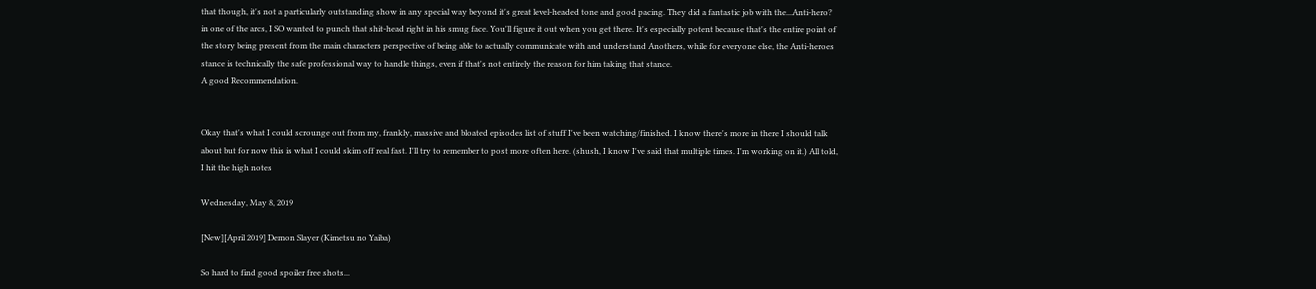that though, it's not a particularly outstanding show in any special way beyond it's great level-headed tone and good pacing. They did a fantastic job with the...Anti-hero? in one of the arcs, I SO wanted to punch that shit-head right in his smug face. You'll figure it out when you get there. It's especially potent because that's the entire point of the story being present from the main characters perspective of being able to actually communicate with and understand Anothers, while for everyone else, the Anti-heroes stance is technically the safe professional way to handle things, even if that's not entirely the reason for him taking that stance.
A good Recommendation.


Okay that's what I could scrounge out from my, frankly, massive and bloated episodes list of stuff I've been watching/finished. I know there's more in there I should talk about but for now this is what I could skim off real fast. I'll try to remember to post more often here. (shush, I know I've said that multiple times. I'm working on it.) All told, I hit the high notes

Wednesday, May 8, 2019

[New][April 2019] Demon Slayer (Kimetsu no Yaiba)

So hard to find good spoiler free shots...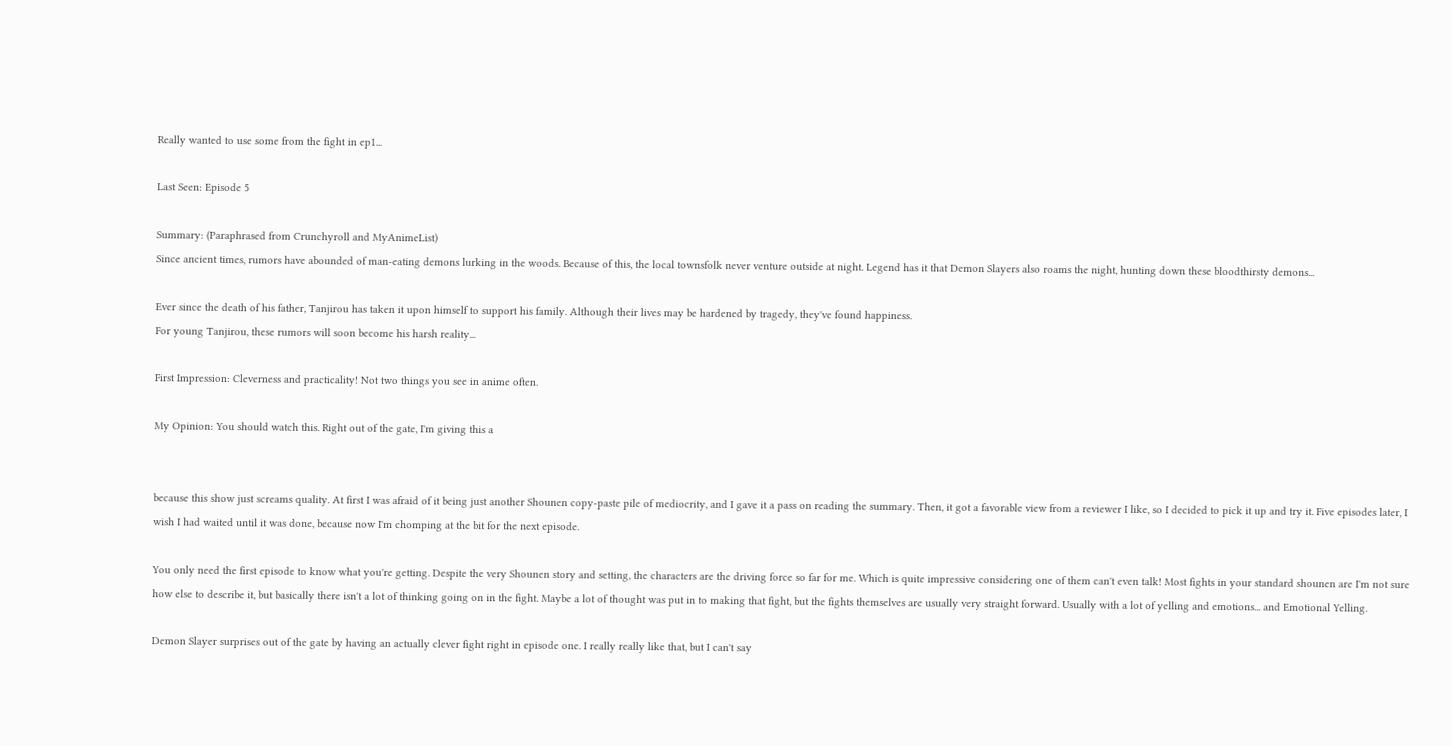Really wanted to use some from the fight in ep1...

Last Seen: Episode 5

Summary: (Paraphrased from Crunchyroll and MyAnimeList)
Since ancient times, rumors have abounded of man-eating demons lurking in the woods. Because of this, the local townsfolk never venture outside at night. Legend has it that Demon Slayers also roams the night, hunting down these bloodthirsty demons...

Ever since the death of his father, Tanjirou has taken it upon himself to support his family. Although their lives may be hardened by tragedy, they've found happiness.
For young Tanjirou, these rumors will soon become his harsh reality...

First Impression: Cleverness and practicality! Not two things you see in anime often.

My Opinion: You should watch this. Right out of the gate, I'm giving this a


because this show just screams quality. At first I was afraid of it being just another Shounen copy-paste pile of mediocrity, and I gave it a pass on reading the summary. Then, it got a favorable view from a reviewer I like, so I decided to pick it up and try it. Five episodes later, I wish I had waited until it was done, because now I'm chomping at the bit for the next episode.

You only need the first episode to know what you're getting. Despite the very Shounen story and setting, the characters are the driving force so far for me. Which is quite impressive considering one of them can't even talk! Most fights in your standard shounen are I'm not sure how else to describe it, but basically there isn't a lot of thinking going on in the fight. Maybe a lot of thought was put in to making that fight, but the fights themselves are usually very straight forward. Usually with a lot of yelling and emotions... and Emotional Yelling.

Demon Slayer surprises out of the gate by having an actually clever fight right in episode one. I really really like that, but I can't say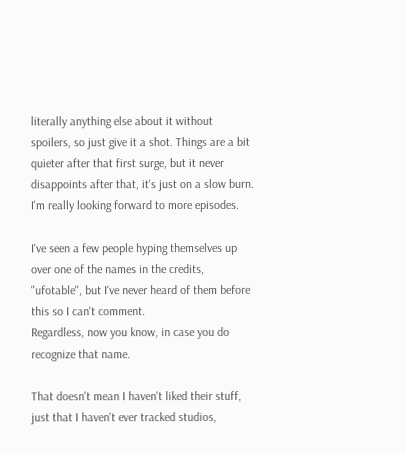literally anything else about it without spoilers, so just give it a shot. Things are a bit quieter after that first surge, but it never disappoints after that, it's just on a slow burn. I'm really looking forward to more episodes.

I've seen a few people hyping themselves up over one of the names in the credits, "ufotable", but I've never heard of them before this so I can't comment.
Regardless, now you know, in case you do recognize that name.

That doesn't mean I haven't liked their stuff, just that I haven't ever tracked studios,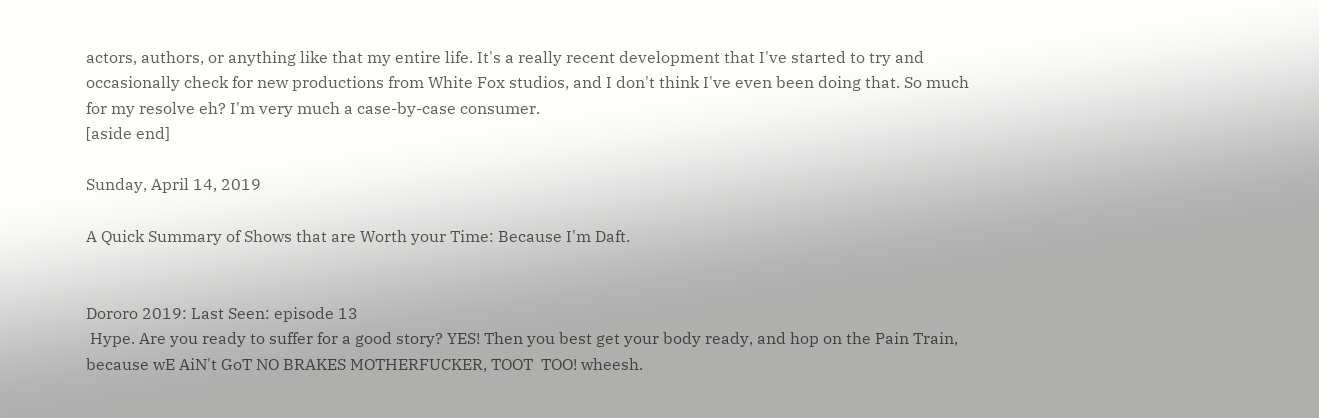actors, authors, or anything like that my entire life. It's a really recent development that I've started to try and occasionally check for new productions from White Fox studios, and I don't think I've even been doing that. So much for my resolve eh? I'm very much a case-by-case consumer.
[aside end]

Sunday, April 14, 2019

A Quick Summary of Shows that are Worth your Time: Because I'm Daft.


Dororo 2019: Last Seen: episode 13
 Hype. Are you ready to suffer for a good story? YES! Then you best get your body ready, and hop on the Pain Train, because wE AiN't GoT NO BRAKES MOTHERFUCKER, TOOT  TOO! wheesh.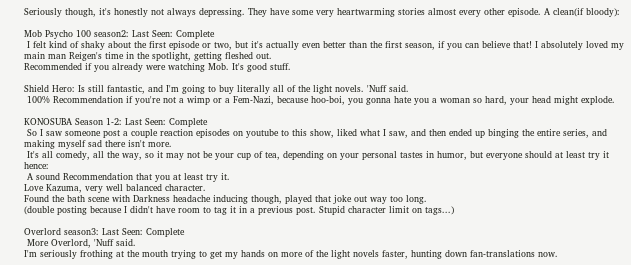Seriously though, it's honestly not always depressing. They have some very heartwarming stories almost every other episode. A clean(if bloody):

Mob Psycho 100 season2: Last Seen: Complete
 I felt kind of shaky about the first episode or two, but it's actually even better than the first season, if you can believe that! I absolutely loved my main man Reigen's time in the spotlight, getting fleshed out.
Recommended if you already were watching Mob. It's good stuff.

Shield Hero: Is still fantastic, and I'm going to buy literally all of the light novels. 'Nuff said.
 100% Recommendation if you're not a wimp or a Fem-Nazi, because hoo-boi, you gonna hate you a woman so hard, your head might explode.

KONOSUBA Season 1-2: Last Seen: Complete
 So I saw someone post a couple reaction episodes on youtube to this show, liked what I saw, and then ended up binging the entire series, and making myself sad there isn't more.
 It's all comedy, all the way, so it may not be your cup of tea, depending on your personal tastes in humor, but everyone should at least try it hence:
 A sound Recommendation that you at least try it.
Love Kazuma, very well balanced character.
Found the bath scene with Darkness headache inducing though, played that joke out way too long.
(double posting because I didn't have room to tag it in a previous post. Stupid character limit on tags...)

Overlord season3: Last Seen: Complete
 More Overlord, 'Nuff said.
I'm seriously frothing at the mouth trying to get my hands on more of the light novels faster, hunting down fan-translations now.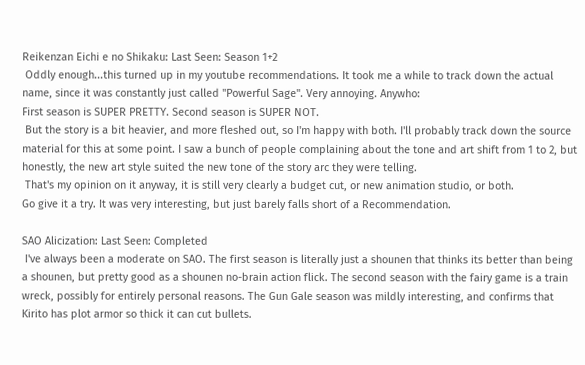Reikenzan Eichi e no Shikaku: Last Seen: Season 1+2
 Oddly enough...this turned up in my youtube recommendations. It took me a while to track down the actual name, since it was constantly just called "Powerful Sage". Very annoying. Anywho:
First season is SUPER PRETTY. Second season is SUPER NOT.
 But the story is a bit heavier, and more fleshed out, so I'm happy with both. I'll probably track down the source material for this at some point. I saw a bunch of people complaining about the tone and art shift from 1 to 2, but honestly, the new art style suited the new tone of the story arc they were telling.
 That's my opinion on it anyway, it is still very clearly a budget cut, or new animation studio, or both.
Go give it a try. It was very interesting, but just barely falls short of a Recommendation.

SAO Alicization: Last Seen: Completed
 I've always been a moderate on SAO. The first season is literally just a shounen that thinks its better than being a shounen, but pretty good as a shounen no-brain action flick. The second season with the fairy game is a train wreck, possibly for entirely personal reasons. The Gun Gale season was mildly interesting, and confirms that Kirito has plot armor so thick it can cut bullets.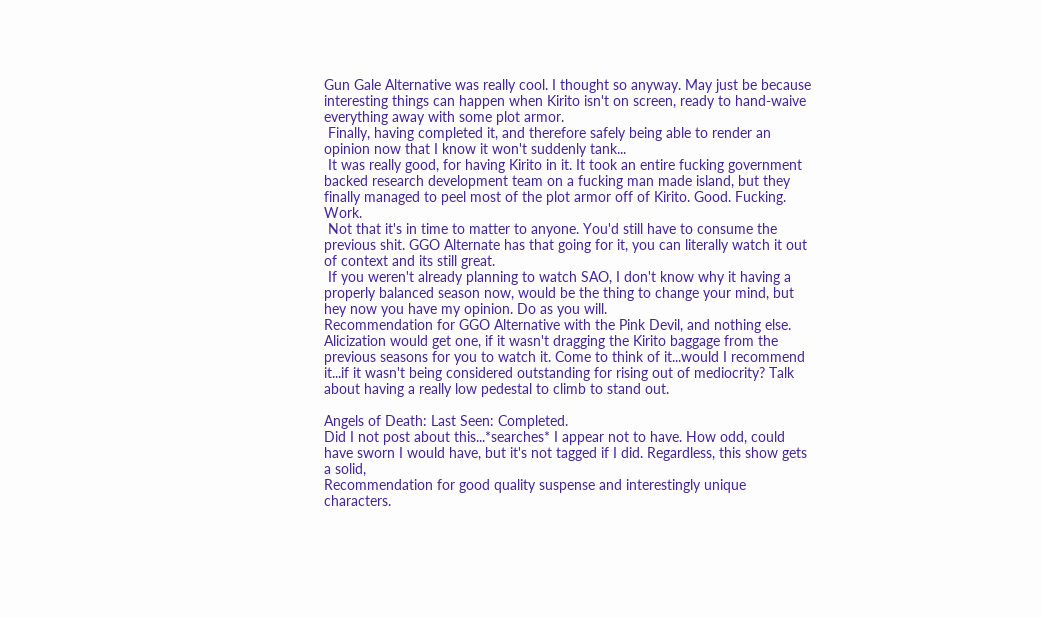Gun Gale Alternative was really cool. I thought so anyway. May just be because interesting things can happen when Kirito isn't on screen, ready to hand-waive everything away with some plot armor.
 Finally, having completed it, and therefore safely being able to render an opinion now that I know it won't suddenly tank...
 It was really good, for having Kirito in it. It took an entire fucking government backed research development team on a fucking man made island, but they finally managed to peel most of the plot armor off of Kirito. Good. Fucking. Work.
 Not that it's in time to matter to anyone. You'd still have to consume the previous shit. GGO Alternate has that going for it, you can literally watch it out of context and its still great.
 If you weren't already planning to watch SAO, I don't know why it having a properly balanced season now, would be the thing to change your mind, but hey now you have my opinion. Do as you will.
Recommendation for GGO Alternative with the Pink Devil, and nothing else. Alicization would get one, if it wasn't dragging the Kirito baggage from the previous seasons for you to watch it. Come to think of it...would I recommend it...if it wasn't being considered outstanding for rising out of mediocrity? Talk about having a really low pedestal to climb to stand out.

Angels of Death: Last Seen: Completed.
Did I not post about this...*searches* I appear not to have. How odd, could have sworn I would have, but it's not tagged if I did. Regardless, this show gets a solid,
Recommendation for good quality suspense and interestingly unique characters.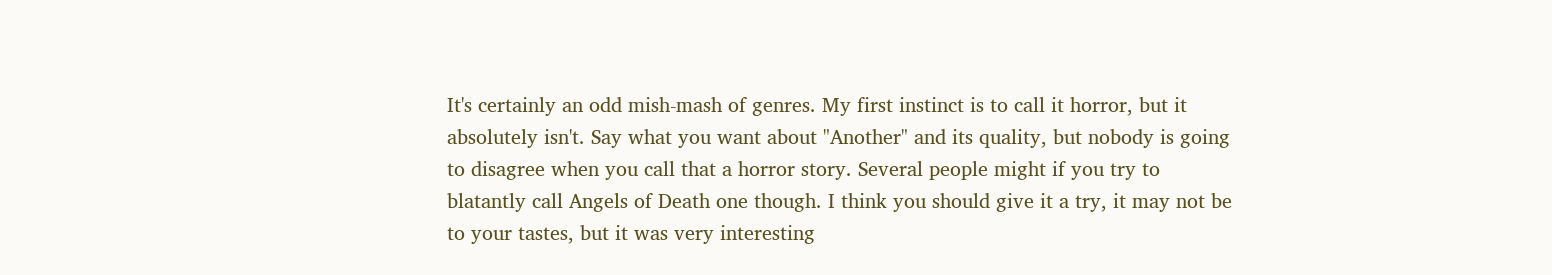It's certainly an odd mish-mash of genres. My first instinct is to call it horror, but it absolutely isn't. Say what you want about "Another" and its quality, but nobody is going to disagree when you call that a horror story. Several people might if you try to blatantly call Angels of Death one though. I think you should give it a try, it may not be to your tastes, but it was very interesting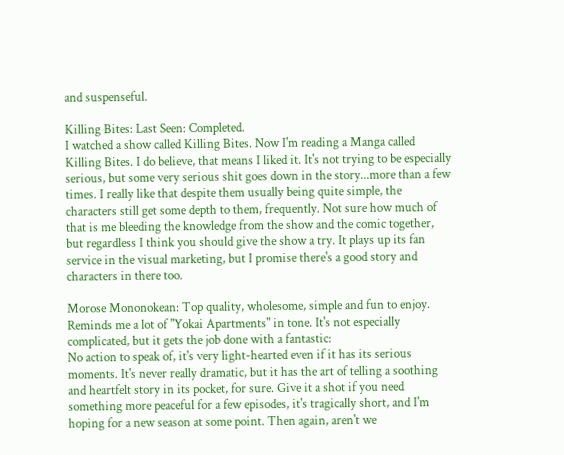and suspenseful.

Killing Bites: Last Seen: Completed.
I watched a show called Killing Bites. Now I'm reading a Manga called Killing Bites. I do believe, that means I liked it. It's not trying to be especially serious, but some very serious shit goes down in the story...more than a few times. I really like that despite them usually being quite simple, the characters still get some depth to them, frequently. Not sure how much of that is me bleeding the knowledge from the show and the comic together, but regardless I think you should give the show a try. It plays up its fan service in the visual marketing, but I promise there's a good story and characters in there too.

Morose Mononokean: Top quality, wholesome, simple and fun to enjoy. Reminds me a lot of "Yokai Apartments" in tone. It's not especially complicated, but it gets the job done with a fantastic:
No action to speak of, it's very light-hearted even if it has its serious moments. It's never really dramatic, but it has the art of telling a soothing and heartfelt story in its pocket, for sure. Give it a shot if you need something more peaceful for a few episodes, it's tragically short, and I'm hoping for a new season at some point. Then again, aren't we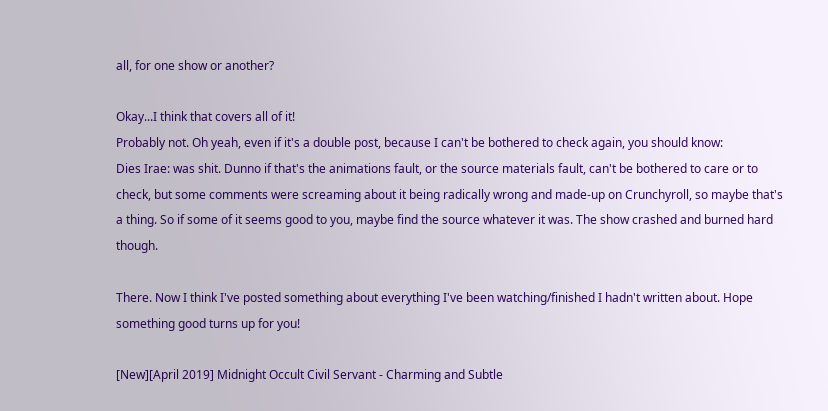all, for one show or another?

Okay...I think that covers all of it!
Probably not. Oh yeah, even if it's a double post, because I can't be bothered to check again, you should know:
Dies Irae: was shit. Dunno if that's the animations fault, or the source materials fault, can't be bothered to care or to check, but some comments were screaming about it being radically wrong and made-up on Crunchyroll, so maybe that's a thing. So if some of it seems good to you, maybe find the source whatever it was. The show crashed and burned hard though.

There. Now I think I've posted something about everything I've been watching/finished I hadn't written about. Hope something good turns up for you!

[New][April 2019] Midnight Occult Civil Servant - Charming and Subtle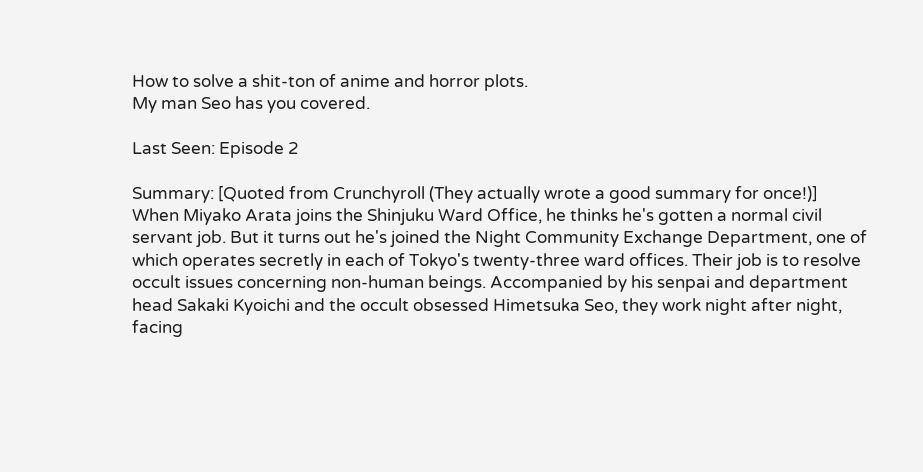How to solve a shit-ton of anime and horror plots.
My man Seo has you covered.

Last Seen: Episode 2

Summary: [Quoted from Crunchyroll (They actually wrote a good summary for once!)]
When Miyako Arata joins the Shinjuku Ward Office, he thinks he's gotten a normal civil servant job. But it turns out he's joined the Night Community Exchange Department, one of which operates secretly in each of Tokyo's twenty-three ward offices. Their job is to resolve occult issues concerning non-human beings. Accompanied by his senpai and department head Sakaki Kyoichi and the occult obsessed Himetsuka Seo, they work night after night, facing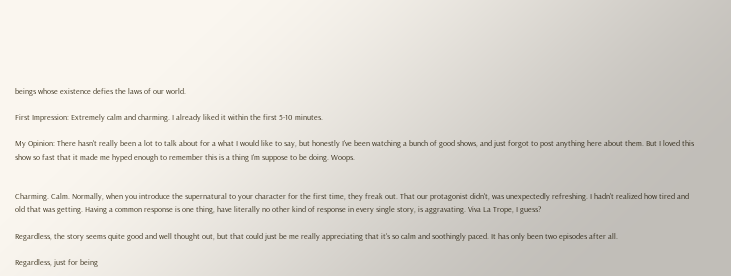beings whose existence defies the laws of our world.

First Impression: Extremely calm and charming. I already liked it within the first 5-10 minutes.

My Opinion: There hasn't really been a lot to talk about for a what I would like to say, but honestly I've been watching a bunch of good shows, and just forgot to post anything here about them. But I loved this show so fast that it made me hyped enough to remember this is a thing I'm suppose to be doing. Woops.


Charming. Calm. Normally, when you introduce the supernatural to your character for the first time, they freak out. That our protagonist didn't, was unexpectedly refreshing. I hadn't realized how tired and old that was getting. Having a common response is one thing, have literally no other kind of response in every single story, is aggravating. Viva La Trope, I guess?

Regardless, the story seems quite good and well thought out, but that could just be me really appreciating that it's so calm and soothingly paced. It has only been two episodes after all.

Regardless, just for being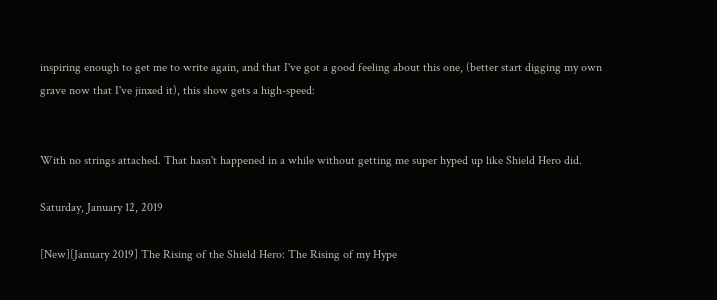inspiring enough to get me to write again, and that I've got a good feeling about this one, (better start digging my own grave now that I've jinxed it), this show gets a high-speed:


With no strings attached. That hasn't happened in a while without getting me super hyped up like Shield Hero did.

Saturday, January 12, 2019

[New][January 2019] The Rising of the Shield Hero: The Rising of my Hype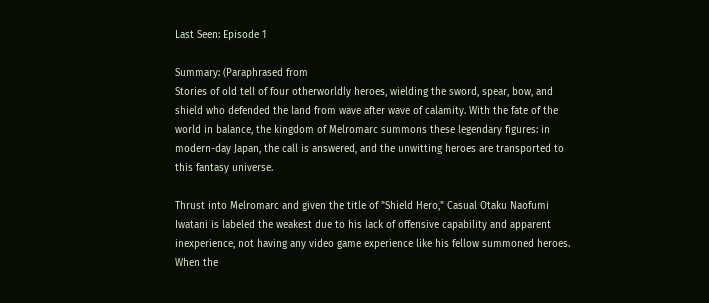Last Seen: Episode 1

Summary: (Paraphrased from
Stories of old tell of four otherworldly heroes, wielding the sword, spear, bow, and shield who defended the land from wave after wave of calamity. With the fate of the world in balance, the kingdom of Melromarc summons these legendary figures: in modern-day Japan, the call is answered, and the unwitting heroes are transported to this fantasy universe.

Thrust into Melromarc and given the title of "Shield Hero," Casual Otaku Naofumi Iwatani is labeled the weakest due to his lack of offensive capability and apparent inexperience, not having any video game experience like his fellow summoned heroes. When the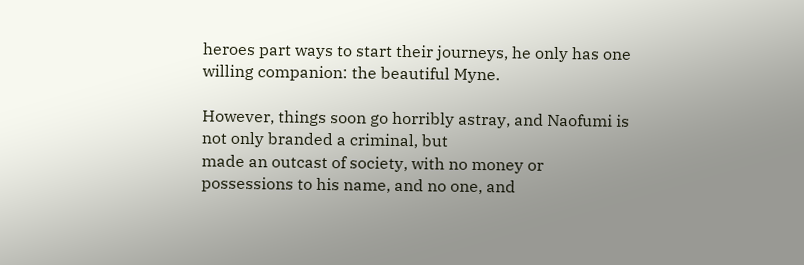heroes part ways to start their journeys, he only has one willing companion: the beautiful Myne.

However, things soon go horribly astray, and Naofumi is not only branded a criminal, but
made an outcast of society, with no money or possessions to his name, and no one, and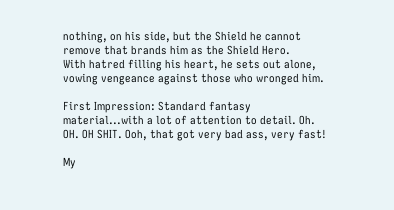nothing, on his side, but the Shield he cannot remove that brands him as the Shield Hero.
With hatred filling his heart, he sets out alone, vowing vengeance against those who wronged him.

First Impression: Standard fantasy material...with a lot of attention to detail. Oh. OH. OH SHIT. Ooh, that got very bad ass, very fast!

My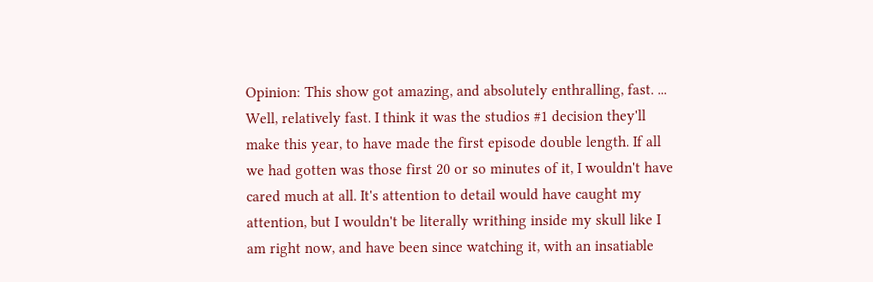Opinion: This show got amazing, and absolutely enthralling, fast. ... Well, relatively fast. I think it was the studios #1 decision they'll make this year, to have made the first episode double length. If all we had gotten was those first 20 or so minutes of it, I wouldn't have cared much at all. It's attention to detail would have caught my attention, but I wouldn't be literally writhing inside my skull like I am right now, and have been since watching it, with an insatiable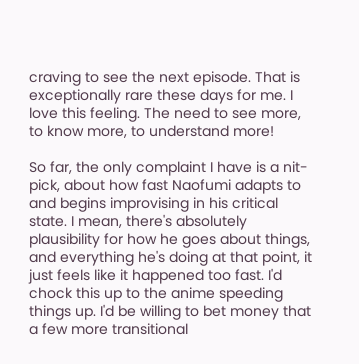craving to see the next episode. That is exceptionally rare these days for me. I love this feeling. The need to see more, to know more, to understand more!

So far, the only complaint I have is a nit-pick, about how fast Naofumi adapts to and begins improvising in his critical state. I mean, there's absolutely plausibility for how he goes about things, and everything he's doing at that point, it just feels like it happened too fast. I'd chock this up to the anime speeding things up. I'd be willing to bet money that a few more transitional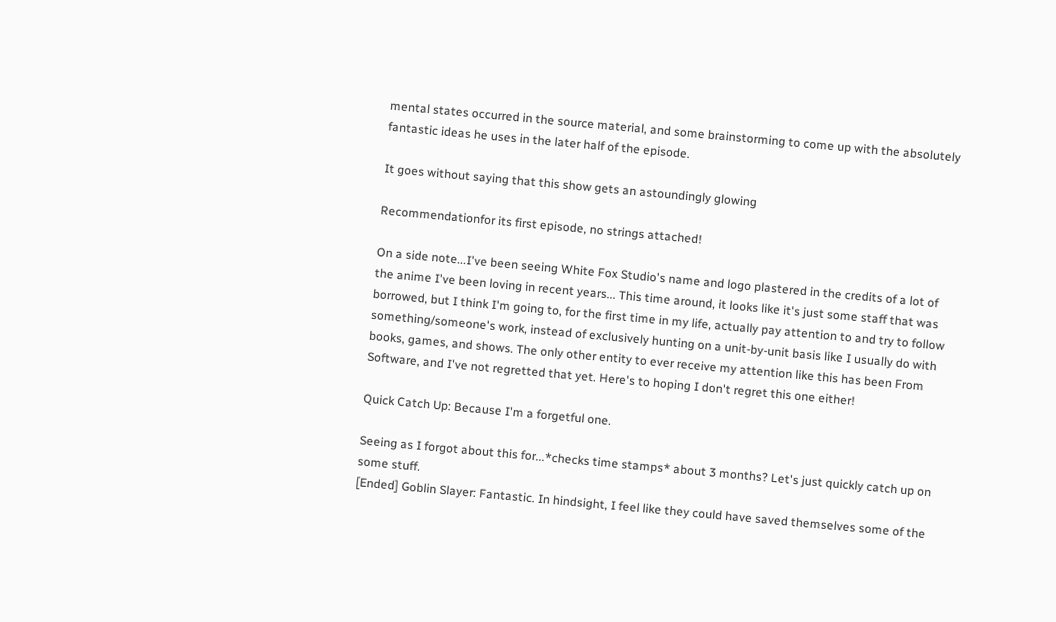mental states occurred in the source material, and some brainstorming to come up with the absolutely fantastic ideas he uses in the later half of the episode.

It goes without saying that this show gets an astoundingly glowing

Recommendationfor its first episode, no strings attached!

On a side note...I've been seeing White Fox Studio's name and logo plastered in the credits of a lot of the anime I've been loving in recent years... This time around, it looks like it's just some staff that was borrowed, but I think I'm going to, for the first time in my life, actually pay attention to and try to follow something/someone's work, instead of exclusively hunting on a unit-by-unit basis like I usually do with books, games, and shows. The only other entity to ever receive my attention like this has been From Software, and I've not regretted that yet. Here's to hoping I don't regret this one either!

Quick Catch Up: Because I'm a forgetful one.

Seeing as I forgot about this for...*checks time stamps* about 3 months? Let's just quickly catch up on some stuff.
[Ended] Goblin Slayer: Fantastic. In hindsight, I feel like they could have saved themselves some of the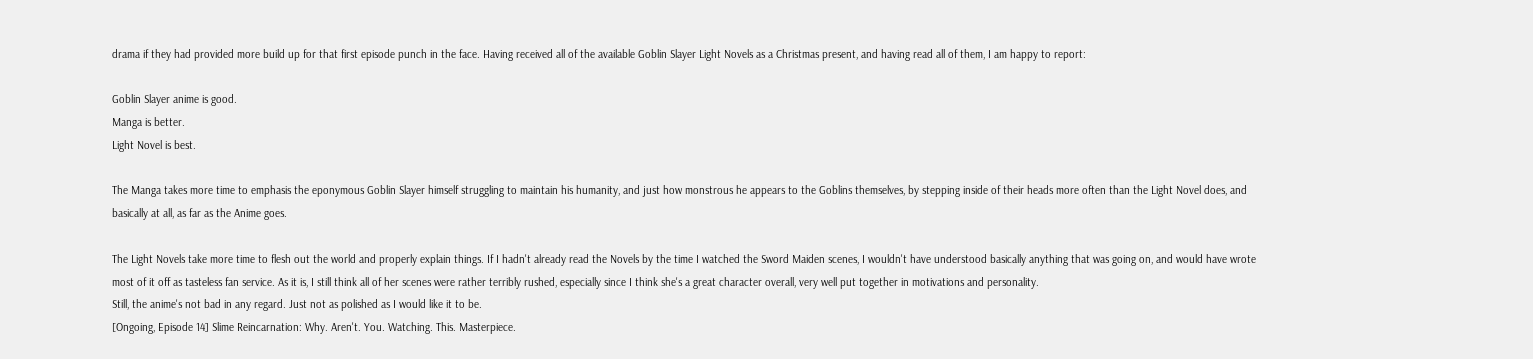drama if they had provided more build up for that first episode punch in the face. Having received all of the available Goblin Slayer Light Novels as a Christmas present, and having read all of them, I am happy to report:

Goblin Slayer anime is good.
Manga is better.
Light Novel is best.

The Manga takes more time to emphasis the eponymous Goblin Slayer himself struggling to maintain his humanity, and just how monstrous he appears to the Goblins themselves, by stepping inside of their heads more often than the Light Novel does, and basically at all, as far as the Anime goes.

The Light Novels take more time to flesh out the world and properly explain things. If I hadn't already read the Novels by the time I watched the Sword Maiden scenes, I wouldn't have understood basically anything that was going on, and would have wrote most of it off as tasteless fan service. As it is, I still think all of her scenes were rather terribly rushed, especially since I think she's a great character overall, very well put together in motivations and personality.
Still, the anime's not bad in any regard. Just not as polished as I would like it to be.
[Ongoing, Episode 14] Slime Reincarnation: Why. Aren't. You. Watching. This. Masterpiece.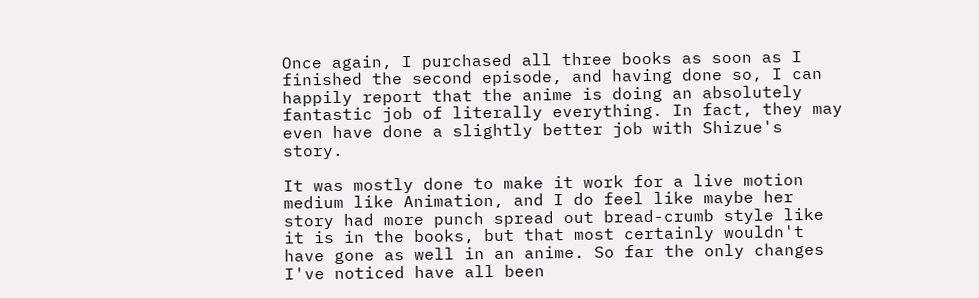Once again, I purchased all three books as soon as I finished the second episode, and having done so, I can happily report that the anime is doing an absolutely fantastic job of literally everything. In fact, they may even have done a slightly better job with Shizue's story.

It was mostly done to make it work for a live motion medium like Animation, and I do feel like maybe her story had more punch spread out bread-crumb style like it is in the books, but that most certainly wouldn't have gone as well in an anime. So far the only changes I've noticed have all been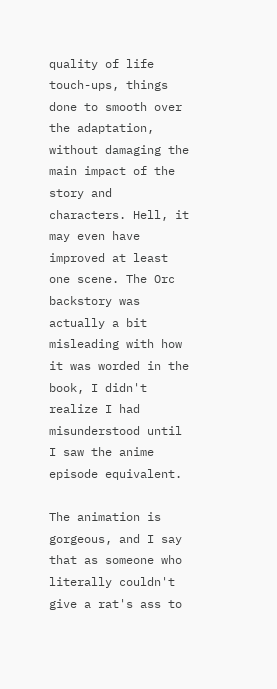quality of life touch-ups, things done to smooth over the adaptation, without damaging the main impact of the story and characters. Hell, it may even have improved at least one scene. The Orc backstory was actually a bit misleading with how it was worded in the book, I didn't realize I had misunderstood until I saw the anime episode equivalent.

The animation is  gorgeous, and I say that as someone who literally couldn't give a rat's ass to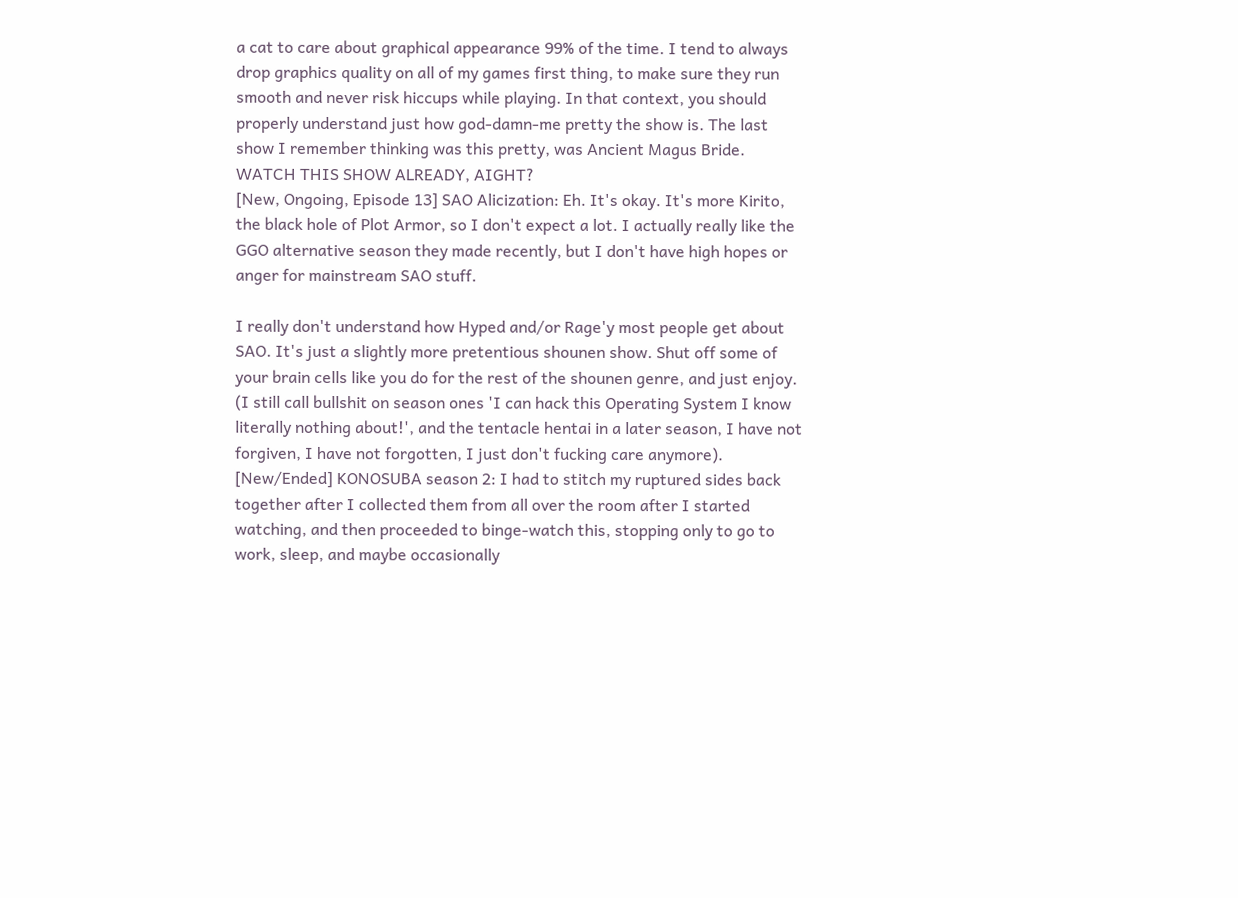a cat to care about graphical appearance 99% of the time. I tend to always drop graphics quality on all of my games first thing, to make sure they run smooth and never risk hiccups while playing. In that context, you should properly understand just how god-damn-me pretty the show is. The last show I remember thinking was this pretty, was Ancient Magus Bride. WATCH THIS SHOW ALREADY, AIGHT?
[New, Ongoing, Episode 13] SAO Alicization: Eh. It's okay. It's more Kirito, the black hole of Plot Armor, so I don't expect a lot. I actually really like the GGO alternative season they made recently, but I don't have high hopes or anger for mainstream SAO stuff.

I really don't understand how Hyped and/or Rage'y most people get about SAO. It's just a slightly more pretentious shounen show. Shut off some of your brain cells like you do for the rest of the shounen genre, and just enjoy. (I still call bullshit on season ones 'I can hack this Operating System I know literally nothing about!', and the tentacle hentai in a later season, I have not forgiven, I have not forgotten, I just don't fucking care anymore).
[New/Ended] KONOSUBA season 2: I had to stitch my ruptured sides back together after I collected them from all over the room after I started watching, and then proceeded to binge-watch this, stopping only to go to work, sleep, and maybe occasionally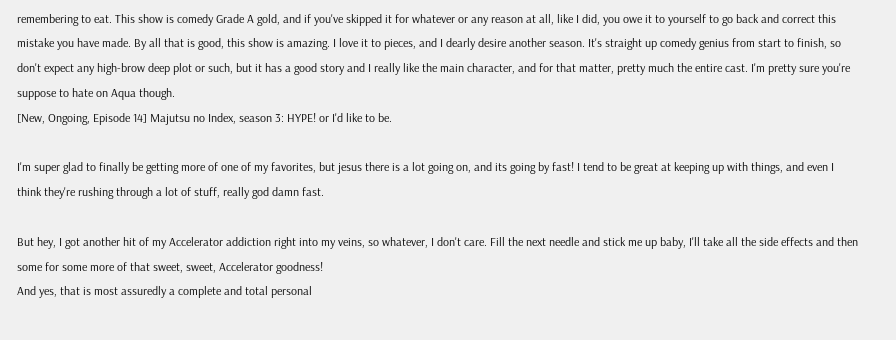remembering to eat. This show is comedy Grade A gold, and if you've skipped it for whatever or any reason at all, like I did, you owe it to yourself to go back and correct this mistake you have made. By all that is good, this show is amazing. I love it to pieces, and I dearly desire another season. It's straight up comedy genius from start to finish, so don't expect any high-brow deep plot or such, but it has a good story and I really like the main character, and for that matter, pretty much the entire cast. I'm pretty sure you're suppose to hate on Aqua though.
[New, Ongoing, Episode 14] Majutsu no Index, season 3: HYPE! or I'd like to be.

I'm super glad to finally be getting more of one of my favorites, but jesus there is a lot going on, and its going by fast! I tend to be great at keeping up with things, and even I think they're rushing through a lot of stuff, really god damn fast.

But hey, I got another hit of my Accelerator addiction right into my veins, so whatever, I don't care. Fill the next needle and stick me up baby, I'll take all the side effects and then some for some more of that sweet, sweet, Accelerator goodness!
And yes, that is most assuredly a complete and total personal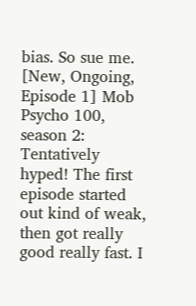bias. So sue me.
[New, Ongoing, Episode 1] Mob Psycho 100, season 2: Tentatively hyped! The first episode started out kind of weak, then got really good really fast. I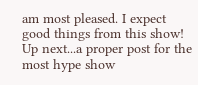am most pleased. I expect good things from this show!
Up next...a proper post for the most hype show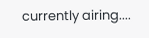currently airing....